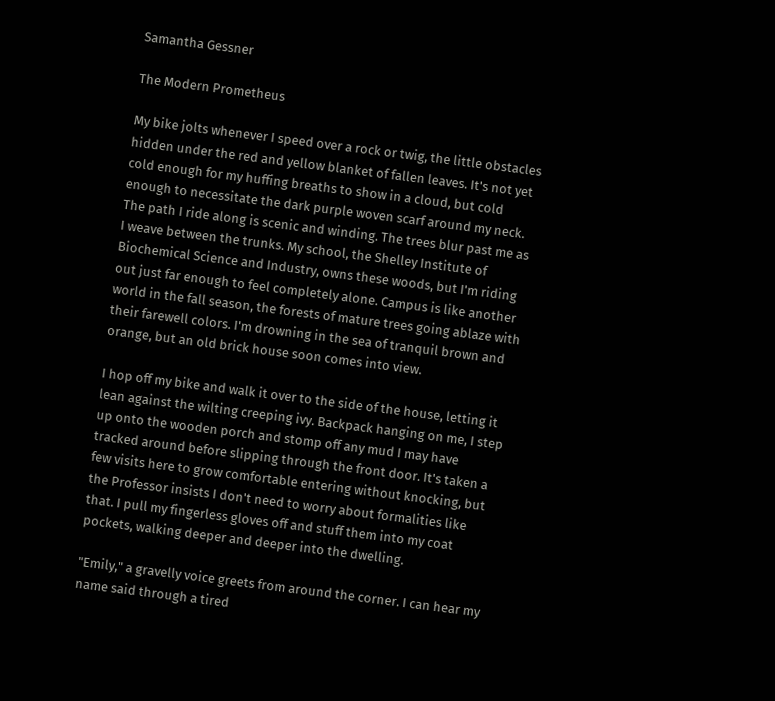Samantha Gessner

The Modern Prometheus

My bike jolts whenever I speed over a rock or twig, the little obstacles hidden under the red and yellow blanket of fallen leaves. It's not yet cold enough for my huffing breaths to show in a cloud, but cold enough to necessitate the dark purple woven scarf around my neck. The path I ride along is scenic and winding. The trees blur past me as I weave between the trunks. My school, the Shelley Institute of Biochemical Science and Industry, owns these woods, but I'm riding out just far enough to feel completely alone. Campus is like another world in the fall season, the forests of mature trees going ablaze with their farewell colors. I'm drowning in the sea of tranquil brown and orange, but an old brick house soon comes into view.

I hop off my bike and walk it over to the side of the house, letting it lean against the wilting creeping ivy. Backpack hanging on me, I step up onto the wooden porch and stomp off any mud I may have tracked around before slipping through the front door. It's taken a few visits here to grow comfortable entering without knocking, but the Professor insists I don't need to worry about formalities like that. I pull my fingerless gloves off and stuff them into my coat pockets, walking deeper and deeper into the dwelling.

"Emily," a gravelly voice greets from around the corner. I can hear my name said through a tired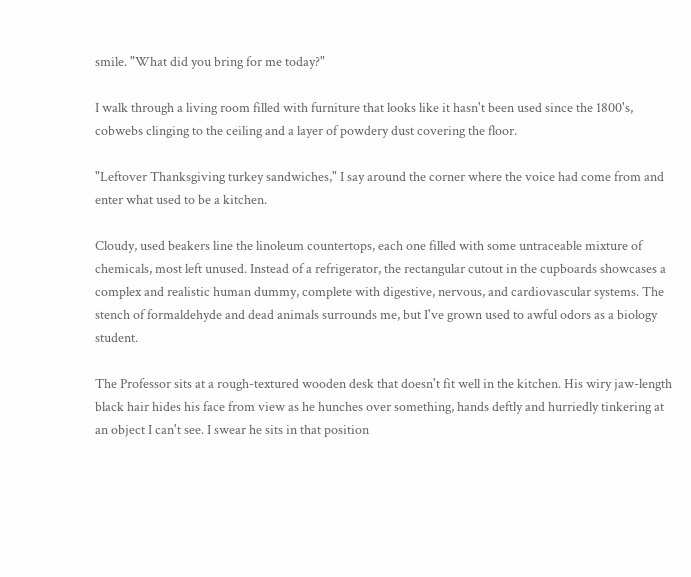smile. "What did you bring for me today?"

I walk through a living room filled with furniture that looks like it hasn't been used since the 1800's, cobwebs clinging to the ceiling and a layer of powdery dust covering the floor.

"Leftover Thanksgiving turkey sandwiches," I say around the corner where the voice had come from and enter what used to be a kitchen.

Cloudy, used beakers line the linoleum countertops, each one filled with some untraceable mixture of chemicals, most left unused. Instead of a refrigerator, the rectangular cutout in the cupboards showcases a complex and realistic human dummy, complete with digestive, nervous, and cardiovascular systems. The stench of formaldehyde and dead animals surrounds me, but I've grown used to awful odors as a biology student.

The Professor sits at a rough-textured wooden desk that doesn't fit well in the kitchen. His wiry jaw-length black hair hides his face from view as he hunches over something, hands deftly and hurriedly tinkering at an object I can't see. I swear he sits in that position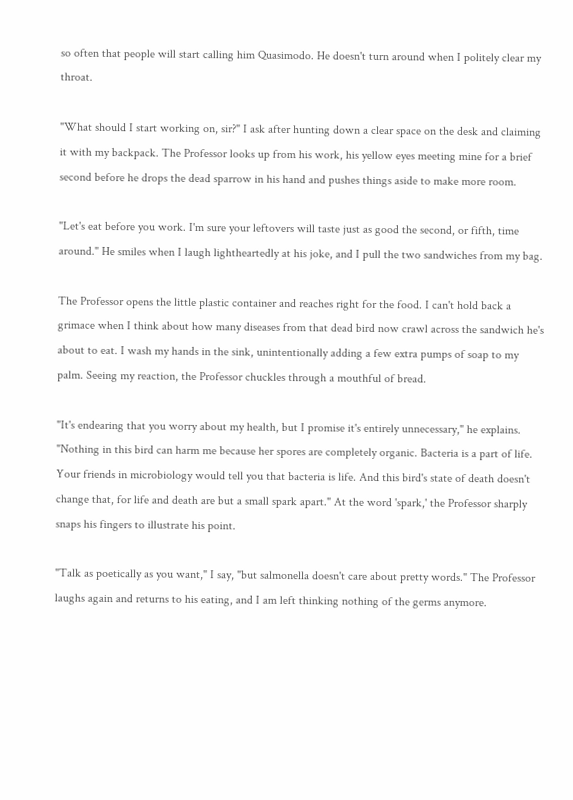so often that people will start calling him Quasimodo. He doesn't turn around when I politely clear my throat.

"What should I start working on, sir?" I ask after hunting down a clear space on the desk and claiming it with my backpack. The Professor looks up from his work, his yellow eyes meeting mine for a brief second before he drops the dead sparrow in his hand and pushes things aside to make more room.

"Let's eat before you work. I'm sure your leftovers will taste just as good the second, or fifth, time around." He smiles when I laugh lightheartedly at his joke, and I pull the two sandwiches from my bag.

The Professor opens the little plastic container and reaches right for the food. I can't hold back a grimace when I think about how many diseases from that dead bird now crawl across the sandwich he's about to eat. I wash my hands in the sink, unintentionally adding a few extra pumps of soap to my palm. Seeing my reaction, the Professor chuckles through a mouthful of bread.

"It's endearing that you worry about my health, but I promise it's entirely unnecessary," he explains. "Nothing in this bird can harm me because her spores are completely organic. Bacteria is a part of life. Your friends in microbiology would tell you that bacteria is life. And this bird's state of death doesn't change that, for life and death are but a small spark apart." At the word 'spark,' the Professor sharply snaps his fingers to illustrate his point.

"Talk as poetically as you want," I say, "but salmonella doesn't care about pretty words." The Professor laughs again and returns to his eating, and I am left thinking nothing of the germs anymore.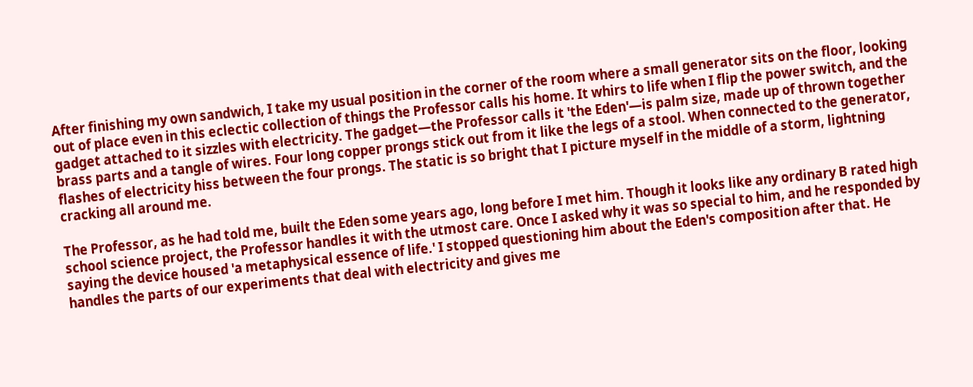After finishing my own sandwich, I take my usual position in the corner of the room where a small generator sits on the floor, looking out of place even in this eclectic collection of things the Professor calls his home. It whirs to life when I flip the power switch, and the gadget attached to it sizzles with electricity. The gadget—the Professor calls it 'the Eden'—is palm size, made up of thrown together brass parts and a tangle of wires. Four long copper prongs stick out from it like the legs of a stool. When connected to the generator, flashes of electricity hiss between the four prongs. The static is so bright that I picture myself in the middle of a storm, lightning cracking all around me.

The Professor, as he had told me, built the Eden some years ago, long before I met him. Though it looks like any ordinary B rated high school science project, the Professor handles it with the utmost care. Once I asked why it was so special to him, and he responded by saying the device housed 'a metaphysical essence of life.' I stopped questioning him about the Eden's composition after that. He handles the parts of our experiments that deal with electricity and gives me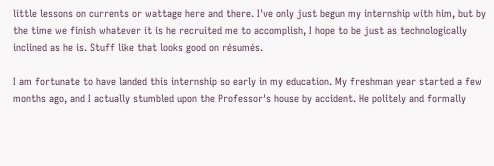little lessons on currents or wattage here and there. I've only just begun my internship with him, but by the time we finish whatever it is he recruited me to accomplish, I hope to be just as technologically inclined as he is. Stuff like that looks good on résumés.

I am fortunate to have landed this internship so early in my education. My freshman year started a few months ago, and I actually stumbled upon the Professor's house by accident. He politely and formally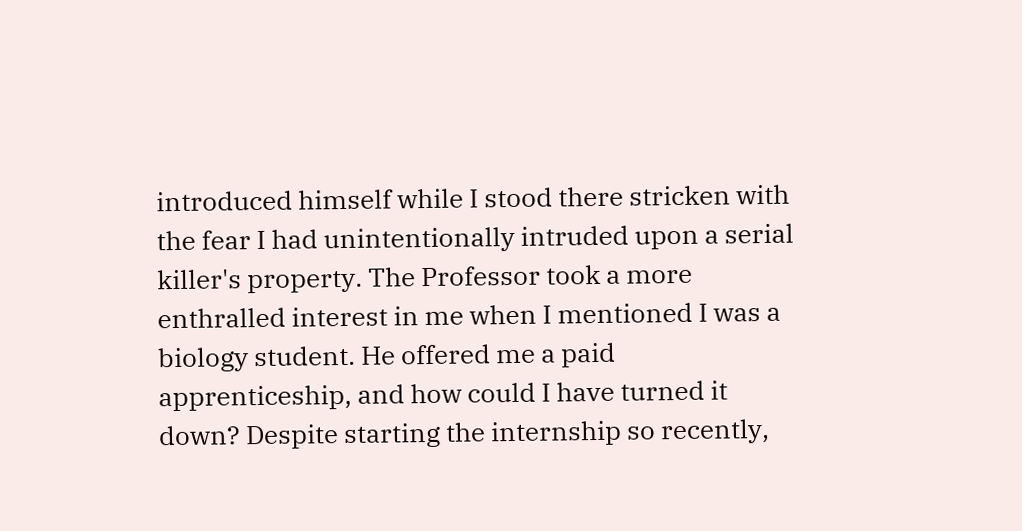introduced himself while I stood there stricken with the fear I had unintentionally intruded upon a serial killer's property. The Professor took a more enthralled interest in me when I mentioned I was a biology student. He offered me a paid apprenticeship, and how could I have turned it down? Despite starting the internship so recently,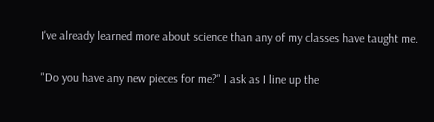I've already learned more about science than any of my classes have taught me.

"Do you have any new pieces for me?" I ask as I line up the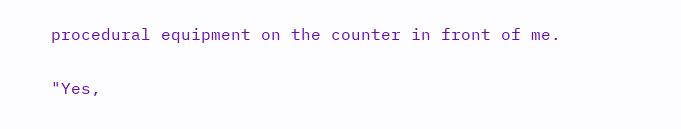procedural equipment on the counter in front of me.

"Yes,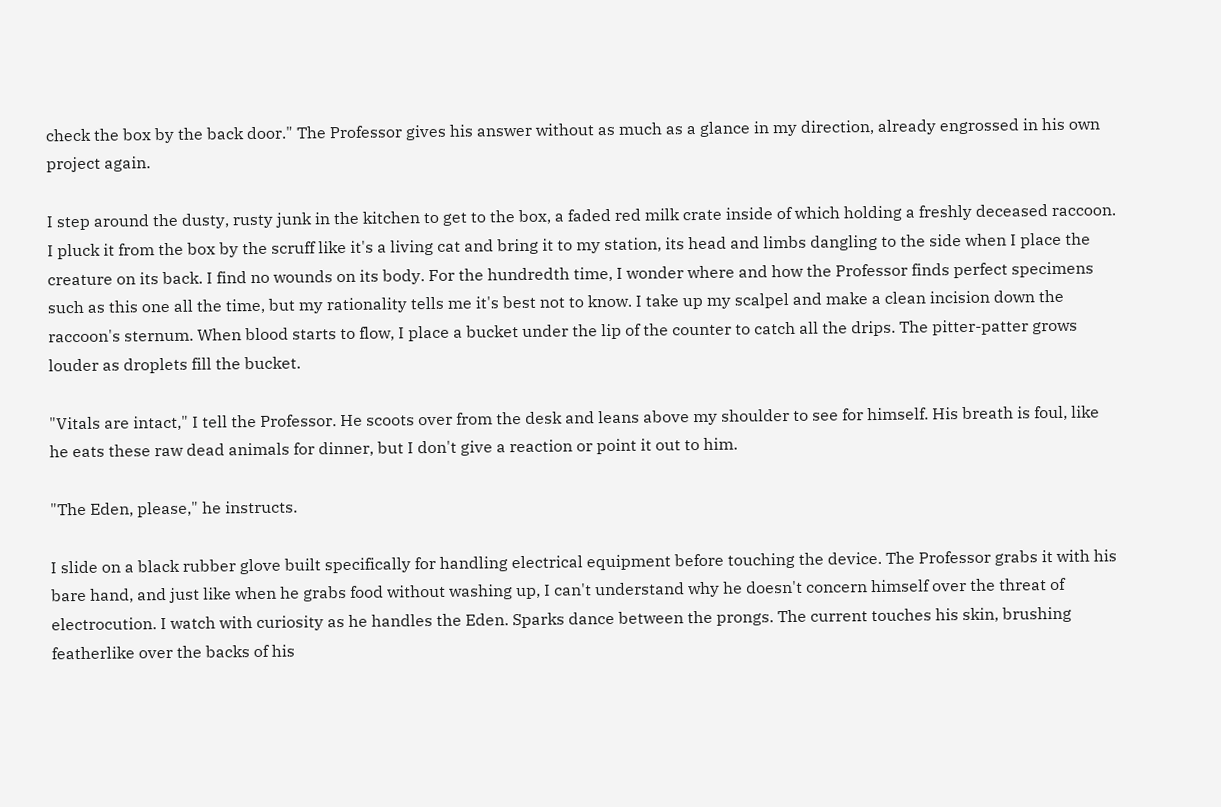check the box by the back door." The Professor gives his answer without as much as a glance in my direction, already engrossed in his own project again.

I step around the dusty, rusty junk in the kitchen to get to the box, a faded red milk crate inside of which holding a freshly deceased raccoon. I pluck it from the box by the scruff like it's a living cat and bring it to my station, its head and limbs dangling to the side when I place the creature on its back. I find no wounds on its body. For the hundredth time, I wonder where and how the Professor finds perfect specimens such as this one all the time, but my rationality tells me it's best not to know. I take up my scalpel and make a clean incision down the raccoon's sternum. When blood starts to flow, I place a bucket under the lip of the counter to catch all the drips. The pitter-patter grows louder as droplets fill the bucket.

"Vitals are intact," I tell the Professor. He scoots over from the desk and leans above my shoulder to see for himself. His breath is foul, like he eats these raw dead animals for dinner, but I don't give a reaction or point it out to him.

"The Eden, please," he instructs.

I slide on a black rubber glove built specifically for handling electrical equipment before touching the device. The Professor grabs it with his bare hand, and just like when he grabs food without washing up, I can't understand why he doesn't concern himself over the threat of electrocution. I watch with curiosity as he handles the Eden. Sparks dance between the prongs. The current touches his skin, brushing featherlike over the backs of his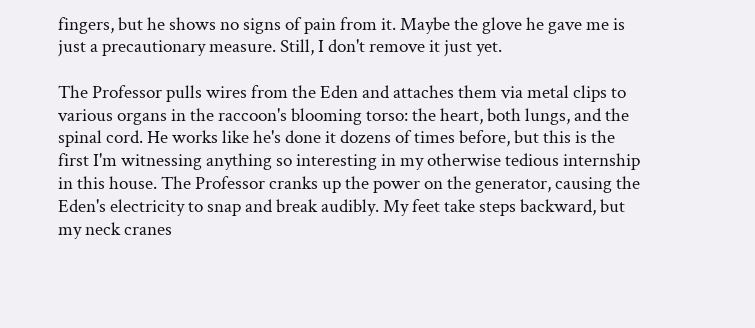fingers, but he shows no signs of pain from it. Maybe the glove he gave me is just a precautionary measure. Still, I don't remove it just yet.

The Professor pulls wires from the Eden and attaches them via metal clips to various organs in the raccoon's blooming torso: the heart, both lungs, and the spinal cord. He works like he's done it dozens of times before, but this is the first I'm witnessing anything so interesting in my otherwise tedious internship in this house. The Professor cranks up the power on the generator, causing the Eden's electricity to snap and break audibly. My feet take steps backward, but my neck cranes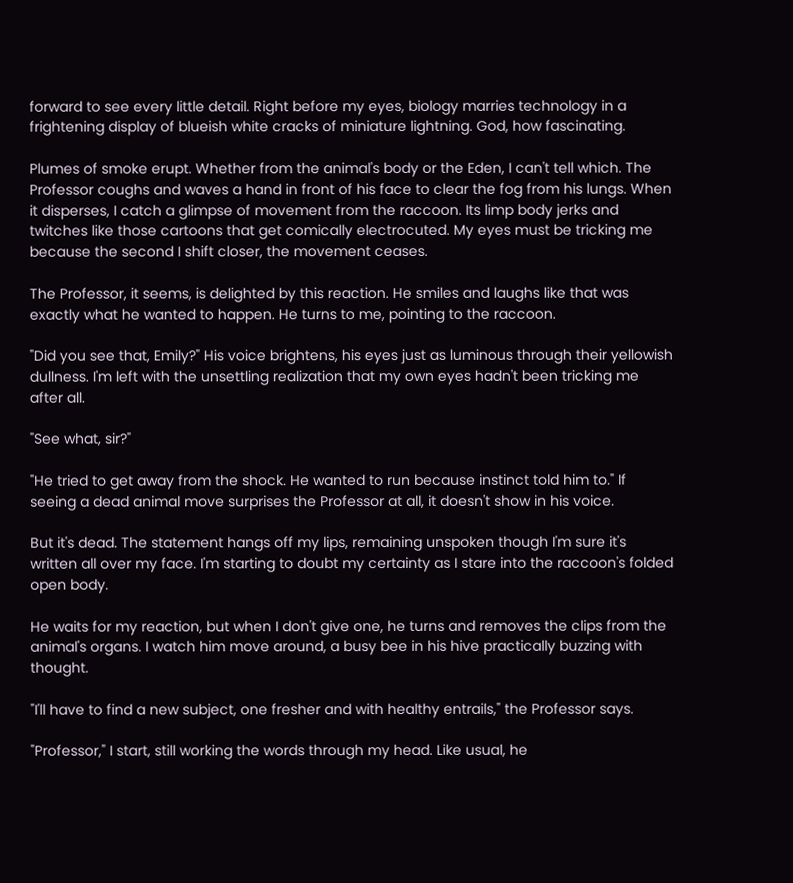forward to see every little detail. Right before my eyes, biology marries technology in a frightening display of blueish white cracks of miniature lightning. God, how fascinating.

Plumes of smoke erupt. Whether from the animal's body or the Eden, I can't tell which. The Professor coughs and waves a hand in front of his face to clear the fog from his lungs. When it disperses, I catch a glimpse of movement from the raccoon. Its limp body jerks and twitches like those cartoons that get comically electrocuted. My eyes must be tricking me because the second I shift closer, the movement ceases.

The Professor, it seems, is delighted by this reaction. He smiles and laughs like that was exactly what he wanted to happen. He turns to me, pointing to the raccoon.

"Did you see that, Emily?" His voice brightens, his eyes just as luminous through their yellowish dullness. I'm left with the unsettling realization that my own eyes hadn't been tricking me after all.

"See what, sir?"

"He tried to get away from the shock. He wanted to run because instinct told him to." If seeing a dead animal move surprises the Professor at all, it doesn't show in his voice.

But it's dead. The statement hangs off my lips, remaining unspoken though I'm sure it's written all over my face. I'm starting to doubt my certainty as I stare into the raccoon's folded open body.

He waits for my reaction, but when I don't give one, he turns and removes the clips from the animal's organs. I watch him move around, a busy bee in his hive practically buzzing with thought.

"I'll have to find a new subject, one fresher and with healthy entrails," the Professor says.

"Professor," I start, still working the words through my head. Like usual, he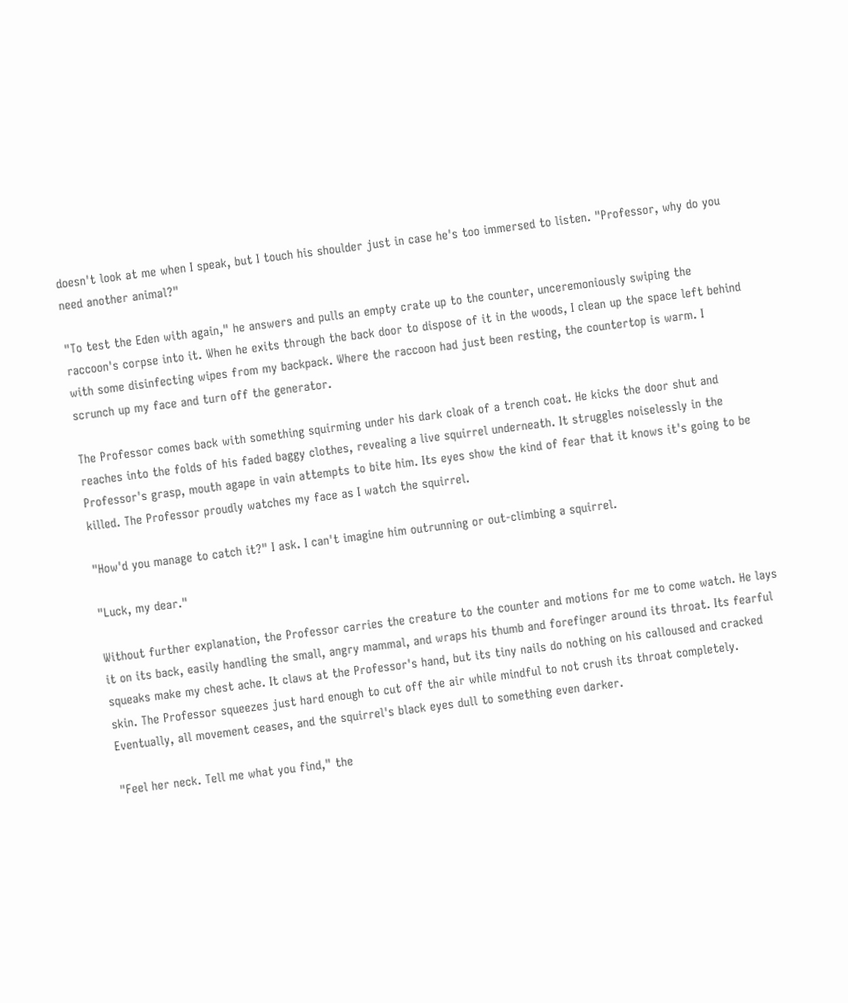doesn't look at me when I speak, but I touch his shoulder just in case he's too immersed to listen. "Professor, why do you need another animal?"

"To test the Eden with again," he answers and pulls an empty crate up to the counter, unceremoniously swiping the raccoon's corpse into it. When he exits through the back door to dispose of it in the woods, I clean up the space left behind with some disinfecting wipes from my backpack. Where the raccoon had just been resting, the countertop is warm. I scrunch up my face and turn off the generator.

The Professor comes back with something squirming under his dark cloak of a trench coat. He kicks the door shut and reaches into the folds of his faded baggy clothes, revealing a live squirrel underneath. It struggles noiselessly in the Professor's grasp, mouth agape in vain attempts to bite him. Its eyes show the kind of fear that it knows it's going to be killed. The Professor proudly watches my face as I watch the squirrel.

"How'd you manage to catch it?" I ask. I can't imagine him outrunning or out-climbing a squirrel.

"Luck, my dear."

Without further explanation, the Professor carries the creature to the counter and motions for me to come watch. He lays it on its back, easily handling the small, angry mammal, and wraps his thumb and forefinger around its throat. Its fearful squeaks make my chest ache. It claws at the Professor's hand, but its tiny nails do nothing on his calloused and cracked skin. The Professor squeezes just hard enough to cut off the air while mindful to not crush its throat completely. Eventually, all movement ceases, and the squirrel's black eyes dull to something even darker.

"Feel her neck. Tell me what you find," the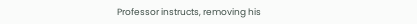Professor instructs, removing his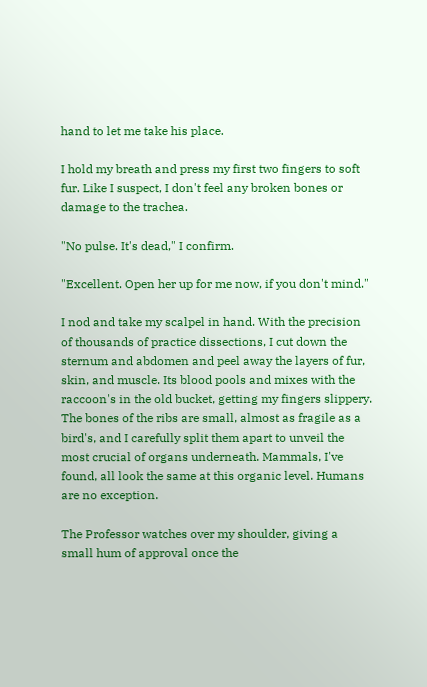hand to let me take his place.

I hold my breath and press my first two fingers to soft fur. Like I suspect, I don't feel any broken bones or damage to the trachea.

"No pulse. It's dead," I confirm.

"Excellent. Open her up for me now, if you don't mind."

I nod and take my scalpel in hand. With the precision of thousands of practice dissections, I cut down the sternum and abdomen and peel away the layers of fur, skin, and muscle. Its blood pools and mixes with the raccoon's in the old bucket, getting my fingers slippery. The bones of the ribs are small, almost as fragile as a bird's, and I carefully split them apart to unveil the most crucial of organs underneath. Mammals, I've found, all look the same at this organic level. Humans are no exception.

The Professor watches over my shoulder, giving a small hum of approval once the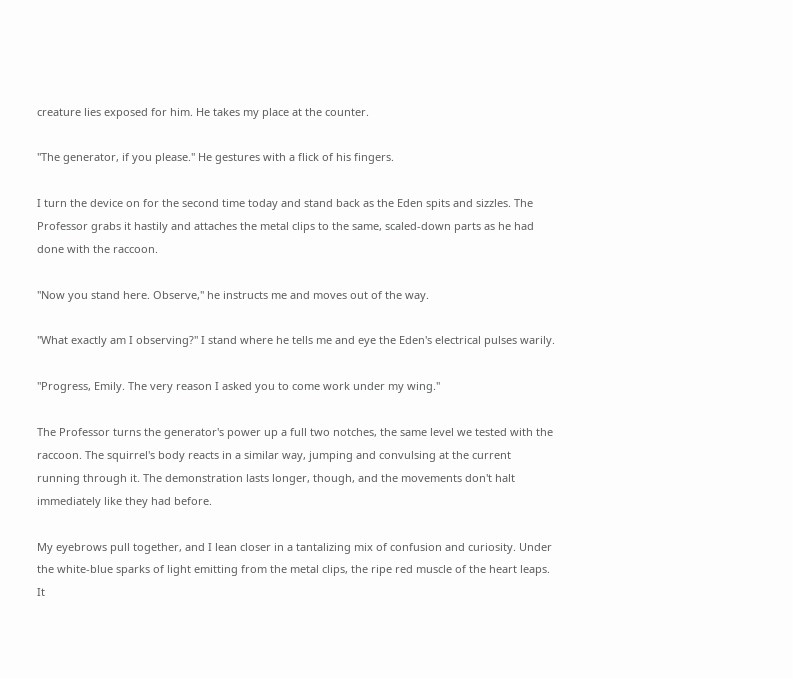creature lies exposed for him. He takes my place at the counter.

"The generator, if you please." He gestures with a flick of his fingers.

I turn the device on for the second time today and stand back as the Eden spits and sizzles. The Professor grabs it hastily and attaches the metal clips to the same, scaled-down parts as he had done with the raccoon.

"Now you stand here. Observe," he instructs me and moves out of the way.

"What exactly am I observing?" I stand where he tells me and eye the Eden's electrical pulses warily.

"Progress, Emily. The very reason I asked you to come work under my wing."

The Professor turns the generator's power up a full two notches, the same level we tested with the raccoon. The squirrel's body reacts in a similar way, jumping and convulsing at the current running through it. The demonstration lasts longer, though, and the movements don't halt immediately like they had before.

My eyebrows pull together, and I lean closer in a tantalizing mix of confusion and curiosity. Under the white-blue sparks of light emitting from the metal clips, the ripe red muscle of the heart leaps. It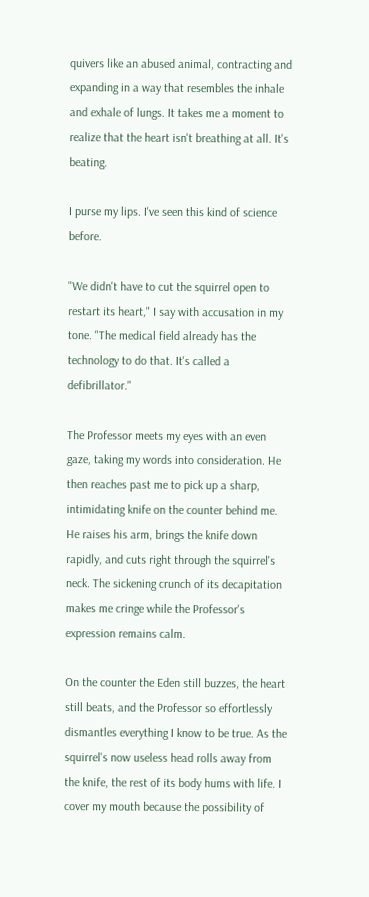quivers like an abused animal, contracting and expanding in a way that resembles the inhale and exhale of lungs. It takes me a moment to realize that the heart isn't breathing at all. It's beating.

I purse my lips. I've seen this kind of science before.

"We didn't have to cut the squirrel open to restart its heart," I say with accusation in my tone. "The medical field already has the technology to do that. It's called a defibrillator."

The Professor meets my eyes with an even gaze, taking my words into consideration. He then reaches past me to pick up a sharp, intimidating knife on the counter behind me. He raises his arm, brings the knife down rapidly, and cuts right through the squirrel's neck. The sickening crunch of its decapitation makes me cringe while the Professor's expression remains calm.

On the counter the Eden still buzzes, the heart still beats, and the Professor so effortlessly dismantles everything I know to be true. As the squirrel's now useless head rolls away from the knife, the rest of its body hums with life. I cover my mouth because the possibility of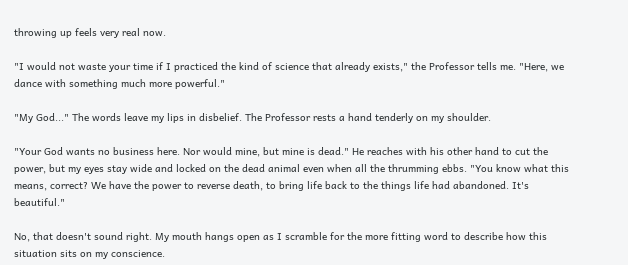throwing up feels very real now.

"I would not waste your time if I practiced the kind of science that already exists," the Professor tells me. "Here, we dance with something much more powerful."

"My God..." The words leave my lips in disbelief. The Professor rests a hand tenderly on my shoulder.

"Your God wants no business here. Nor would mine, but mine is dead." He reaches with his other hand to cut the power, but my eyes stay wide and locked on the dead animal even when all the thrumming ebbs. "You know what this means, correct? We have the power to reverse death, to bring life back to the things life had abandoned. It's beautiful."

No, that doesn't sound right. My mouth hangs open as I scramble for the more fitting word to describe how this situation sits on my conscience.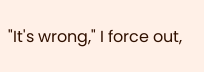"It's wrong," I force out,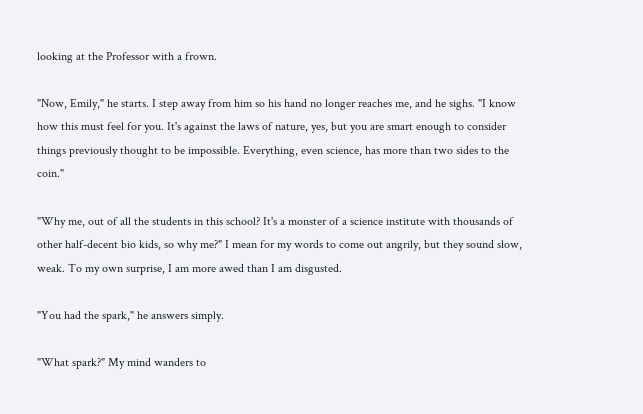looking at the Professor with a frown.

"Now, Emily," he starts. I step away from him so his hand no longer reaches me, and he sighs. "I know how this must feel for you. It's against the laws of nature, yes, but you are smart enough to consider things previously thought to be impossible. Everything, even science, has more than two sides to the coin."

"Why me, out of all the students in this school? It's a monster of a science institute with thousands of other half-decent bio kids, so why me?" I mean for my words to come out angrily, but they sound slow, weak. To my own surprise, I am more awed than I am disgusted.

"You had the spark," he answers simply.

"What spark?" My mind wanders to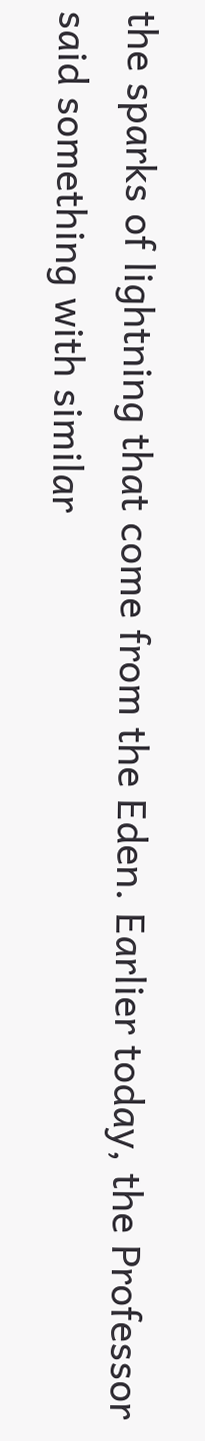the sparks of lightning that come from the Eden. Earlier today, the Professor said something with similar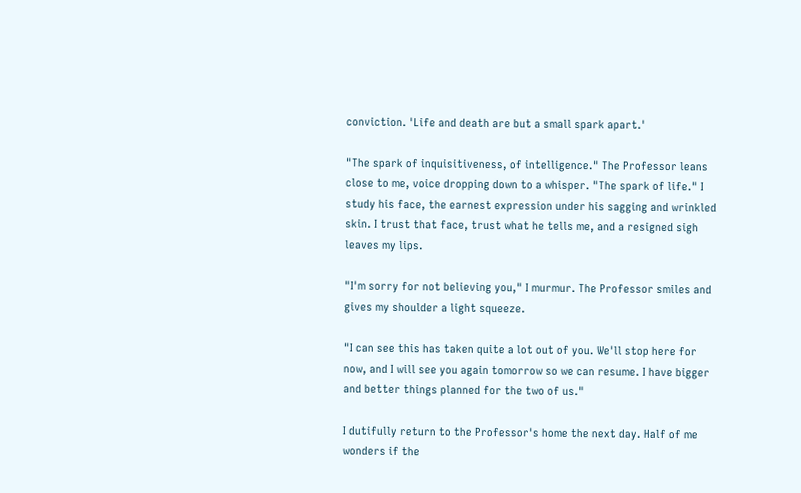conviction. 'Life and death are but a small spark apart.'

"The spark of inquisitiveness, of intelligence." The Professor leans close to me, voice dropping down to a whisper. "The spark of life." I study his face, the earnest expression under his sagging and wrinkled skin. I trust that face, trust what he tells me, and a resigned sigh leaves my lips.

"I'm sorry for not believing you," I murmur. The Professor smiles and gives my shoulder a light squeeze.

"I can see this has taken quite a lot out of you. We'll stop here for now, and I will see you again tomorrow so we can resume. I have bigger and better things planned for the two of us."

I dutifully return to the Professor's home the next day. Half of me wonders if the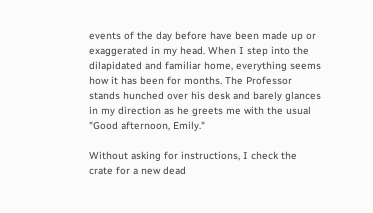events of the day before have been made up or exaggerated in my head. When I step into the dilapidated and familiar home, everything seems how it has been for months. The Professor stands hunched over his desk and barely glances in my direction as he greets me with the usual "Good afternoon, Emily."

Without asking for instructions, I check the crate for a new dead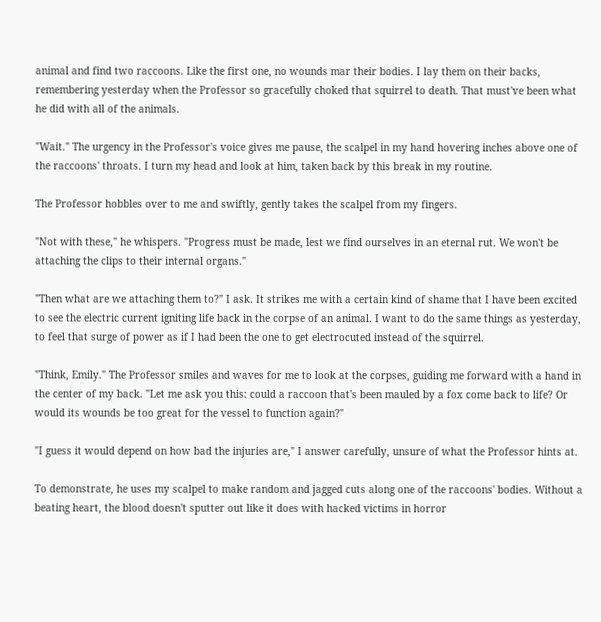animal and find two raccoons. Like the first one, no wounds mar their bodies. I lay them on their backs, remembering yesterday when the Professor so gracefully choked that squirrel to death. That must've been what he did with all of the animals.

"Wait." The urgency in the Professor's voice gives me pause, the scalpel in my hand hovering inches above one of the raccoons' throats. I turn my head and look at him, taken back by this break in my routine.

The Professor hobbles over to me and swiftly, gently takes the scalpel from my fingers.

"Not with these," he whispers. "Progress must be made, lest we find ourselves in an eternal rut. We won't be attaching the clips to their internal organs."

"Then what are we attaching them to?" I ask. It strikes me with a certain kind of shame that I have been excited to see the electric current igniting life back in the corpse of an animal. I want to do the same things as yesterday, to feel that surge of power as if I had been the one to get electrocuted instead of the squirrel.

"Think, Emily." The Professor smiles and waves for me to look at the corpses, guiding me forward with a hand in the center of my back. "Let me ask you this: could a raccoon that's been mauled by a fox come back to life? Or would its wounds be too great for the vessel to function again?"

"I guess it would depend on how bad the injuries are," I answer carefully, unsure of what the Professor hints at.

To demonstrate, he uses my scalpel to make random and jagged cuts along one of the raccoons' bodies. Without a beating heart, the blood doesn't sputter out like it does with hacked victims in horror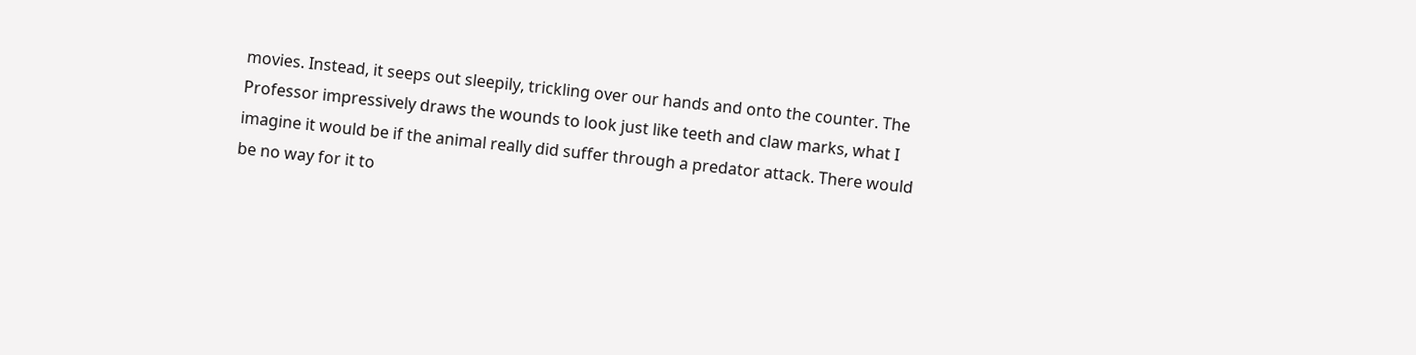movies. Instead, it seeps out sleepily, trickling over our hands and onto the counter. The Professor impressively draws the wounds to look just like teeth and claw marks, what I imagine it would be if the animal really did suffer through a predator attack. There would be no way for it to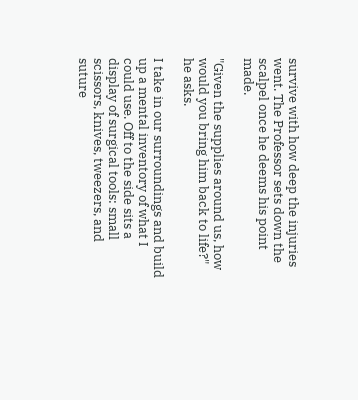survive with how deep the injuries went. The Professor sets down the scalpel once he deems his point made.

"Given the supplies around us, how would you bring him back to life?" he asks.

I take in our surroundings and build up a mental inventory of what I could use. Off to the side sits a display of surgical tools: small scissors, knives, tweezers, and suture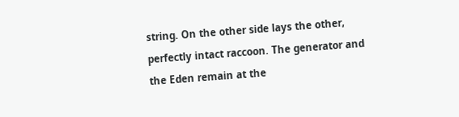string. On the other side lays the other, perfectly intact raccoon. The generator and the Eden remain at the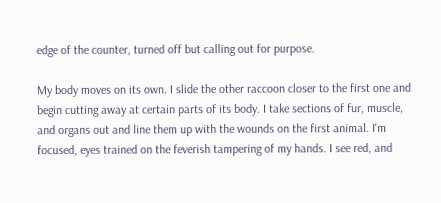edge of the counter, turned off but calling out for purpose.

My body moves on its own. I slide the other raccoon closer to the first one and begin cutting away at certain parts of its body. I take sections of fur, muscle, and organs out and line them up with the wounds on the first animal. I'm focused, eyes trained on the feverish tampering of my hands. I see red, and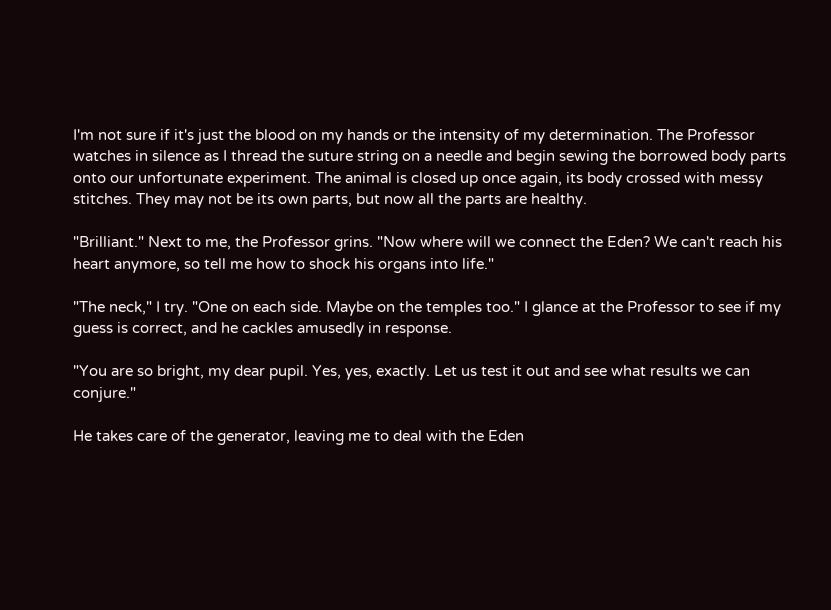I'm not sure if it's just the blood on my hands or the intensity of my determination. The Professor watches in silence as I thread the suture string on a needle and begin sewing the borrowed body parts onto our unfortunate experiment. The animal is closed up once again, its body crossed with messy stitches. They may not be its own parts, but now all the parts are healthy.

"Brilliant." Next to me, the Professor grins. "Now where will we connect the Eden? We can't reach his heart anymore, so tell me how to shock his organs into life."

"The neck," I try. "One on each side. Maybe on the temples too." I glance at the Professor to see if my guess is correct, and he cackles amusedly in response.

"You are so bright, my dear pupil. Yes, yes, exactly. Let us test it out and see what results we can conjure."

He takes care of the generator, leaving me to deal with the Eden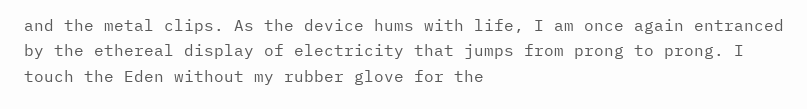and the metal clips. As the device hums with life, I am once again entranced by the ethereal display of electricity that jumps from prong to prong. I touch the Eden without my rubber glove for the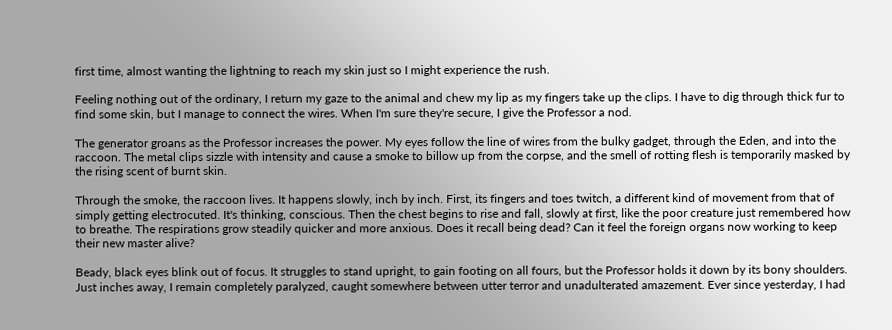first time, almost wanting the lightning to reach my skin just so I might experience the rush.

Feeling nothing out of the ordinary, I return my gaze to the animal and chew my lip as my fingers take up the clips. I have to dig through thick fur to find some skin, but I manage to connect the wires. When I'm sure they're secure, I give the Professor a nod.

The generator groans as the Professor increases the power. My eyes follow the line of wires from the bulky gadget, through the Eden, and into the raccoon. The metal clips sizzle with intensity and cause a smoke to billow up from the corpse, and the smell of rotting flesh is temporarily masked by the rising scent of burnt skin.

Through the smoke, the raccoon lives. It happens slowly, inch by inch. First, its fingers and toes twitch, a different kind of movement from that of simply getting electrocuted. It's thinking, conscious. Then the chest begins to rise and fall, slowly at first, like the poor creature just remembered how to breathe. The respirations grow steadily quicker and more anxious. Does it recall being dead? Can it feel the foreign organs now working to keep their new master alive?

Beady, black eyes blink out of focus. It struggles to stand upright, to gain footing on all fours, but the Professor holds it down by its bony shoulders. Just inches away, I remain completely paralyzed, caught somewhere between utter terror and unadulterated amazement. Ever since yesterday, I had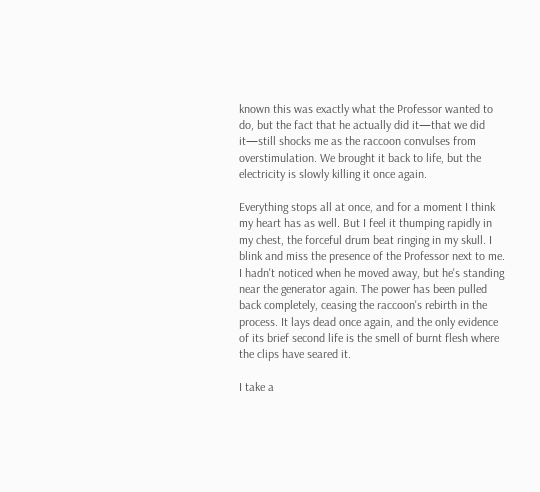known this was exactly what the Professor wanted to do, but the fact that he actually did it—that we did it—still shocks me as the raccoon convulses from overstimulation. We brought it back to life, but the electricity is slowly killing it once again.

Everything stops all at once, and for a moment I think my heart has as well. But I feel it thumping rapidly in my chest, the forceful drum beat ringing in my skull. I blink and miss the presence of the Professor next to me. I hadn't noticed when he moved away, but he's standing near the generator again. The power has been pulled back completely, ceasing the raccoon's rebirth in the process. It lays dead once again, and the only evidence of its brief second life is the smell of burnt flesh where the clips have seared it.

I take a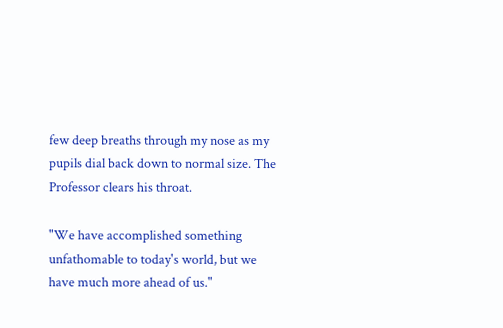few deep breaths through my nose as my pupils dial back down to normal size. The Professor clears his throat.

"We have accomplished something unfathomable to today's world, but we have much more ahead of us."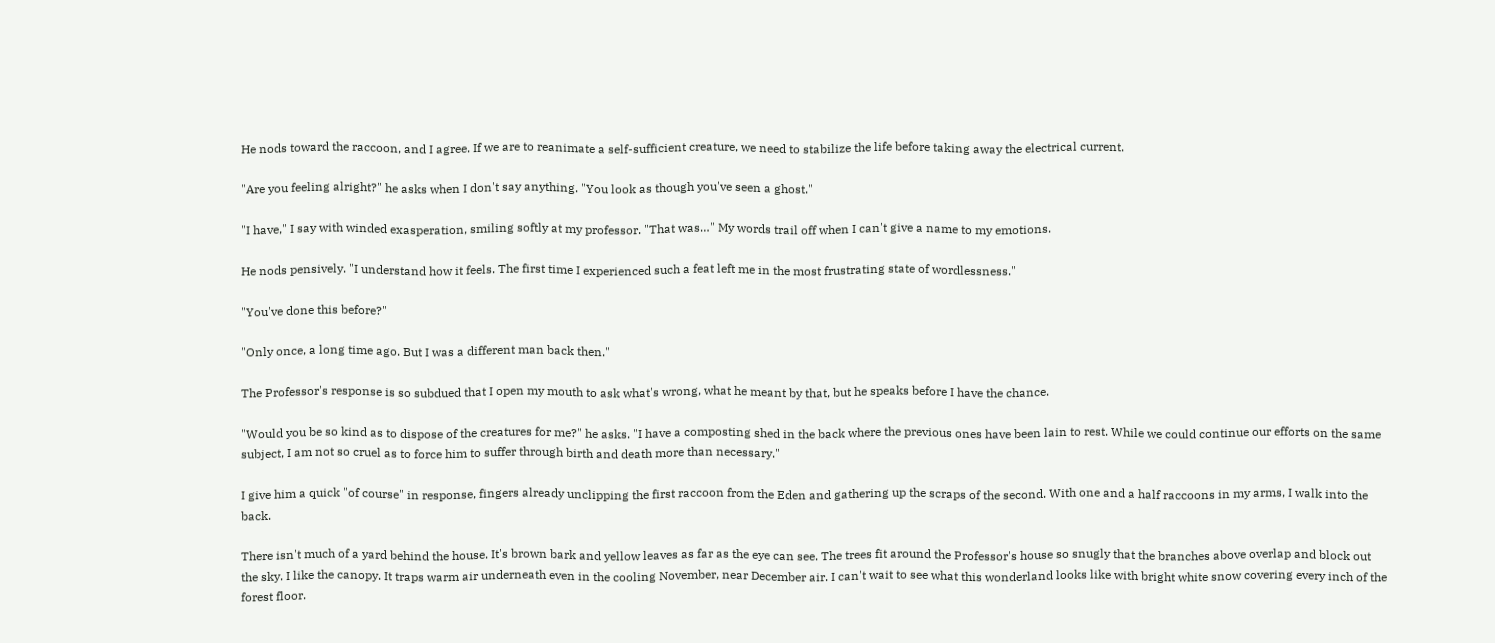He nods toward the raccoon, and I agree. If we are to reanimate a self-sufficient creature, we need to stabilize the life before taking away the electrical current.

"Are you feeling alright?" he asks when I don't say anything. "You look as though you've seen a ghost."

"I have," I say with winded exasperation, smiling softly at my professor. "That was…" My words trail off when I can't give a name to my emotions.

He nods pensively. "I understand how it feels. The first time I experienced such a feat left me in the most frustrating state of wordlessness."

"You've done this before?"

"Only once, a long time ago. But I was a different man back then."

The Professor's response is so subdued that I open my mouth to ask what's wrong, what he meant by that, but he speaks before I have the chance.

"Would you be so kind as to dispose of the creatures for me?" he asks. "I have a composting shed in the back where the previous ones have been lain to rest. While we could continue our efforts on the same subject, I am not so cruel as to force him to suffer through birth and death more than necessary."

I give him a quick "of course" in response, fingers already unclipping the first raccoon from the Eden and gathering up the scraps of the second. With one and a half raccoons in my arms, I walk into the back.

There isn't much of a yard behind the house. It's brown bark and yellow leaves as far as the eye can see. The trees fit around the Professor's house so snugly that the branches above overlap and block out the sky. I like the canopy. It traps warm air underneath even in the cooling November, near December air. I can't wait to see what this wonderland looks like with bright white snow covering every inch of the forest floor.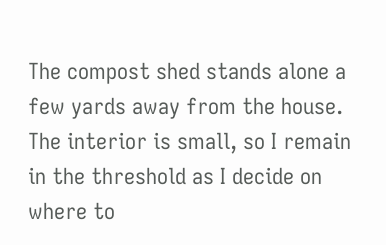The compost shed stands alone a few yards away from the house. The interior is small, so I remain in the threshold as I decide on where to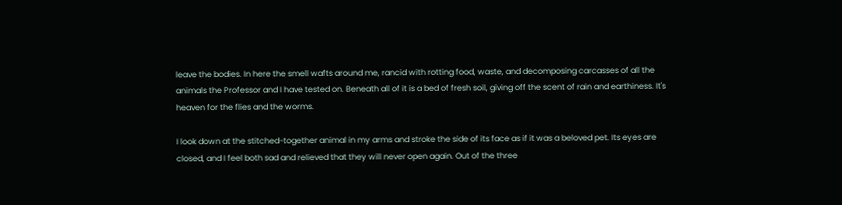leave the bodies. In here the smell wafts around me, rancid with rotting food, waste, and decomposing carcasses of all the animals the Professor and I have tested on. Beneath all of it is a bed of fresh soil, giving off the scent of rain and earthiness. It's heaven for the flies and the worms.

I look down at the stitched-together animal in my arms and stroke the side of its face as if it was a beloved pet. Its eyes are closed, and I feel both sad and relieved that they will never open again. Out of the three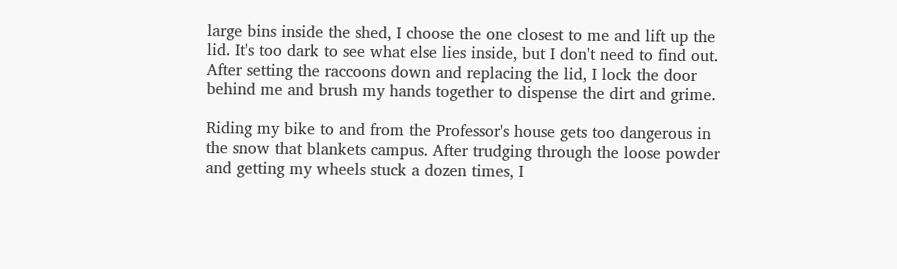large bins inside the shed, I choose the one closest to me and lift up the lid. It's too dark to see what else lies inside, but I don't need to find out. After setting the raccoons down and replacing the lid, I lock the door behind me and brush my hands together to dispense the dirt and grime.

Riding my bike to and from the Professor's house gets too dangerous in the snow that blankets campus. After trudging through the loose powder and getting my wheels stuck a dozen times, I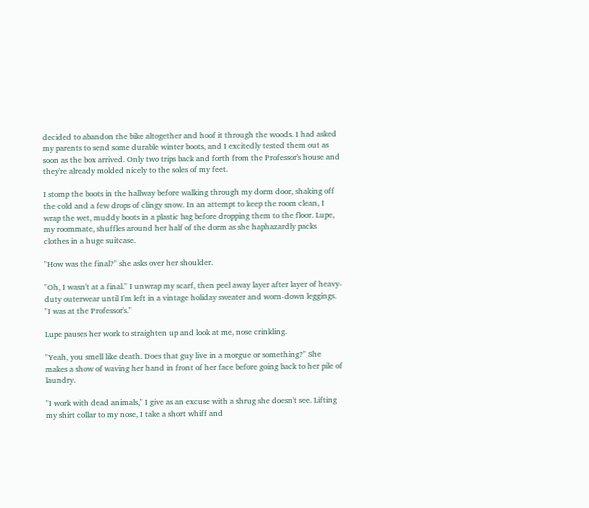decided to abandon the bike altogether and hoof it through the woods. I had asked my parents to send some durable winter boots, and I excitedly tested them out as soon as the box arrived. Only two trips back and forth from the Professor's house and they're already molded nicely to the soles of my feet.

I stomp the boots in the hallway before walking through my dorm door, shaking off the cold and a few drops of clingy snow. In an attempt to keep the room clean, I wrap the wet, muddy boots in a plastic bag before dropping them to the floor. Lupe, my roommate, shuffles around her half of the dorm as she haphazardly packs clothes in a huge suitcase.

"How was the final?" she asks over her shoulder.

"Oh, I wasn't at a final." I unwrap my scarf, then peel away layer after layer of heavy-duty outerwear until I'm left in a vintage holiday sweater and worn-down leggings. "I was at the Professor's."

Lupe pauses her work to straighten up and look at me, nose crinkling.

"Yeah, you smell like death. Does that guy live in a morgue or something?" She makes a show of waving her hand in front of her face before going back to her pile of laundry.

"I work with dead animals," I give as an excuse with a shrug she doesn't see. Lifting my shirt collar to my nose, I take a short whiff and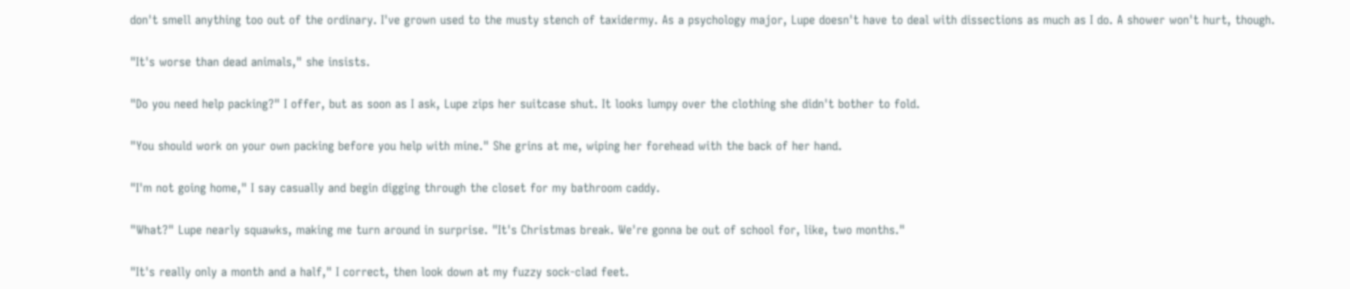don't smell anything too out of the ordinary. I've grown used to the musty stench of taxidermy. As a psychology major, Lupe doesn't have to deal with dissections as much as I do. A shower won't hurt, though.

"It's worse than dead animals," she insists.

"Do you need help packing?" I offer, but as soon as I ask, Lupe zips her suitcase shut. It looks lumpy over the clothing she didn't bother to fold.

"You should work on your own packing before you help with mine." She grins at me, wiping her forehead with the back of her hand.

"I'm not going home," I say casually and begin digging through the closet for my bathroom caddy.

"What?" Lupe nearly squawks, making me turn around in surprise. "It's Christmas break. We're gonna be out of school for, like, two months."

"It's really only a month and a half," I correct, then look down at my fuzzy sock-clad feet.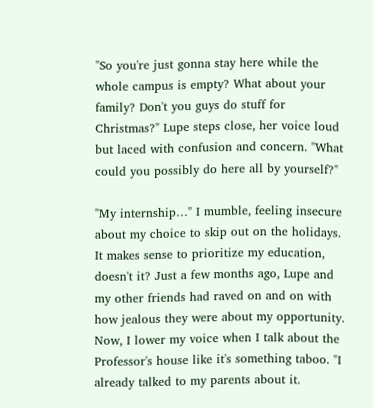"So you're just gonna stay here while the whole campus is empty? What about your family? Don't you guys do stuff for Christmas?" Lupe steps close, her voice loud but laced with confusion and concern. "What could you possibly do here all by yourself?"

"My internship…" I mumble, feeling insecure about my choice to skip out on the holidays. It makes sense to prioritize my education, doesn't it? Just a few months ago, Lupe and my other friends had raved on and on with how jealous they were about my opportunity. Now, I lower my voice when I talk about the Professor's house like it's something taboo. "I already talked to my parents about it.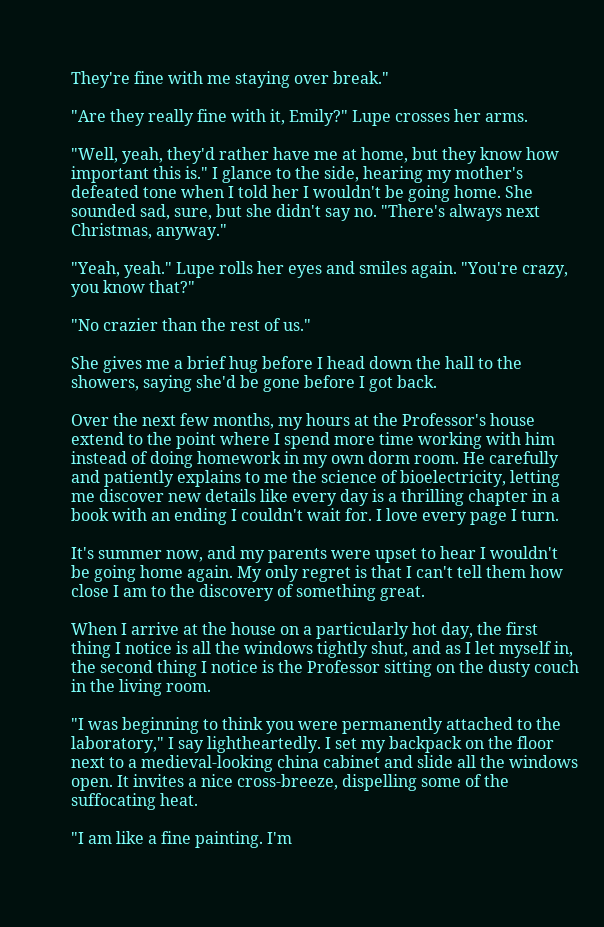They're fine with me staying over break."

"Are they really fine with it, Emily?" Lupe crosses her arms.

"Well, yeah, they'd rather have me at home, but they know how important this is." I glance to the side, hearing my mother's defeated tone when I told her I wouldn't be going home. She sounded sad, sure, but she didn't say no. "There's always next Christmas, anyway."

"Yeah, yeah." Lupe rolls her eyes and smiles again. "You're crazy, you know that?"

"No crazier than the rest of us."

She gives me a brief hug before I head down the hall to the showers, saying she'd be gone before I got back.

Over the next few months, my hours at the Professor's house extend to the point where I spend more time working with him instead of doing homework in my own dorm room. He carefully and patiently explains to me the science of bioelectricity, letting me discover new details like every day is a thrilling chapter in a book with an ending I couldn't wait for. I love every page I turn.

It's summer now, and my parents were upset to hear I wouldn't be going home again. My only regret is that I can't tell them how close I am to the discovery of something great.

When I arrive at the house on a particularly hot day, the first thing I notice is all the windows tightly shut, and as I let myself in, the second thing I notice is the Professor sitting on the dusty couch in the living room.

"I was beginning to think you were permanently attached to the laboratory," I say lightheartedly. I set my backpack on the floor next to a medieval-looking china cabinet and slide all the windows open. It invites a nice cross-breeze, dispelling some of the suffocating heat.

"I am like a fine painting. I'm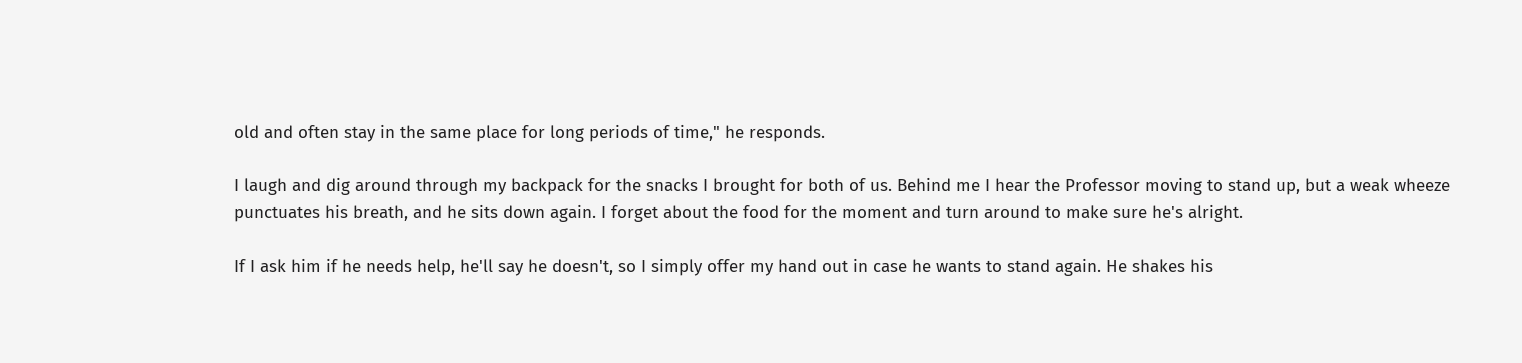old and often stay in the same place for long periods of time," he responds.

I laugh and dig around through my backpack for the snacks I brought for both of us. Behind me I hear the Professor moving to stand up, but a weak wheeze punctuates his breath, and he sits down again. I forget about the food for the moment and turn around to make sure he's alright.

If I ask him if he needs help, he'll say he doesn't, so I simply offer my hand out in case he wants to stand again. He shakes his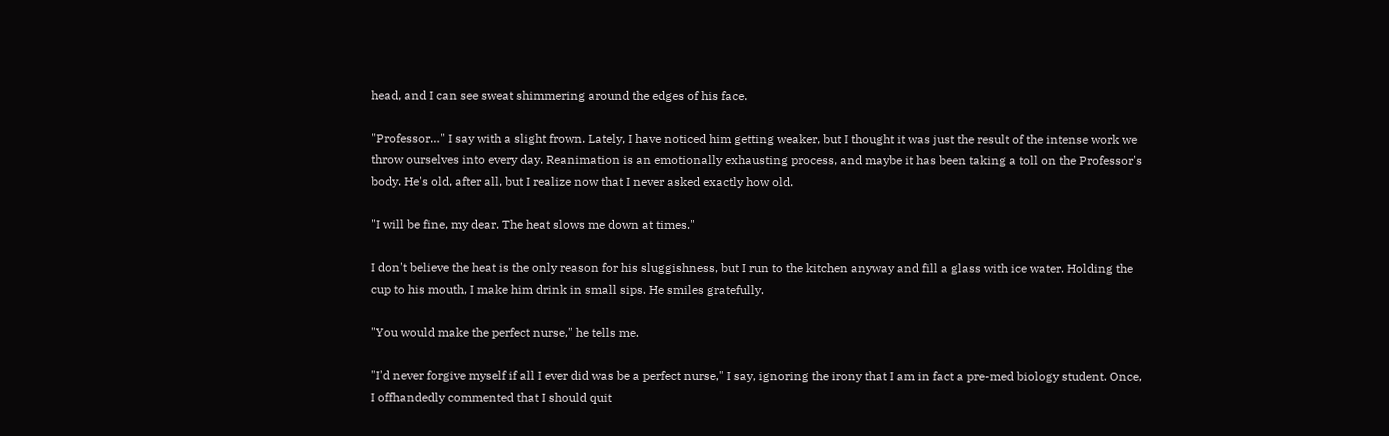head, and I can see sweat shimmering around the edges of his face.

"Professor…" I say with a slight frown. Lately, I have noticed him getting weaker, but I thought it was just the result of the intense work we throw ourselves into every day. Reanimation is an emotionally exhausting process, and maybe it has been taking a toll on the Professor's body. He's old, after all, but I realize now that I never asked exactly how old.

"I will be fine, my dear. The heat slows me down at times."

I don't believe the heat is the only reason for his sluggishness, but I run to the kitchen anyway and fill a glass with ice water. Holding the cup to his mouth, I make him drink in small sips. He smiles gratefully.

"You would make the perfect nurse," he tells me.

"I'd never forgive myself if all I ever did was be a perfect nurse," I say, ignoring the irony that I am in fact a pre-med biology student. Once, I offhandedly commented that I should quit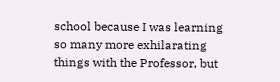school because I was learning so many more exhilarating things with the Professor, but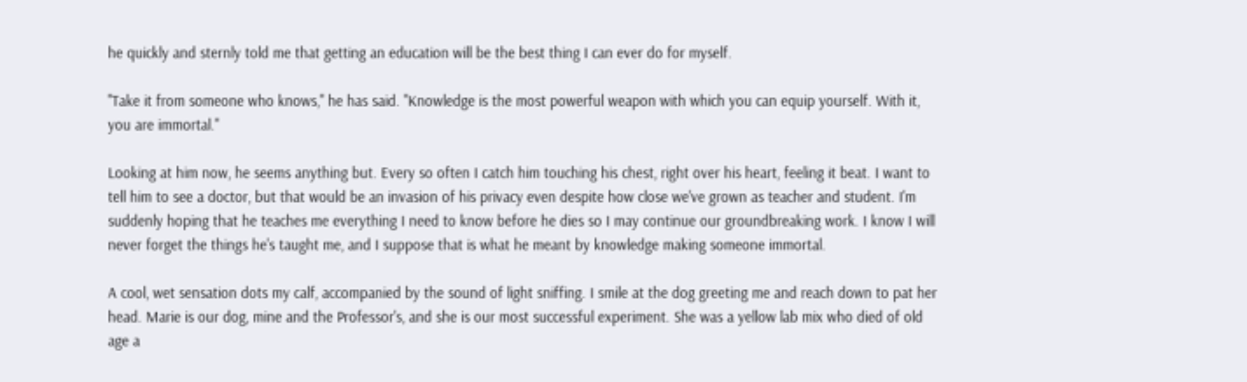he quickly and sternly told me that getting an education will be the best thing I can ever do for myself.

"Take it from someone who knows," he has said. "Knowledge is the most powerful weapon with which you can equip yourself. With it, you are immortal."

Looking at him now, he seems anything but. Every so often I catch him touching his chest, right over his heart, feeling it beat. I want to tell him to see a doctor, but that would be an invasion of his privacy even despite how close we've grown as teacher and student. I'm suddenly hoping that he teaches me everything I need to know before he dies so I may continue our groundbreaking work. I know I will never forget the things he's taught me, and I suppose that is what he meant by knowledge making someone immortal.

A cool, wet sensation dots my calf, accompanied by the sound of light sniffing. I smile at the dog greeting me and reach down to pat her head. Marie is our dog, mine and the Professor's, and she is our most successful experiment. She was a yellow lab mix who died of old age a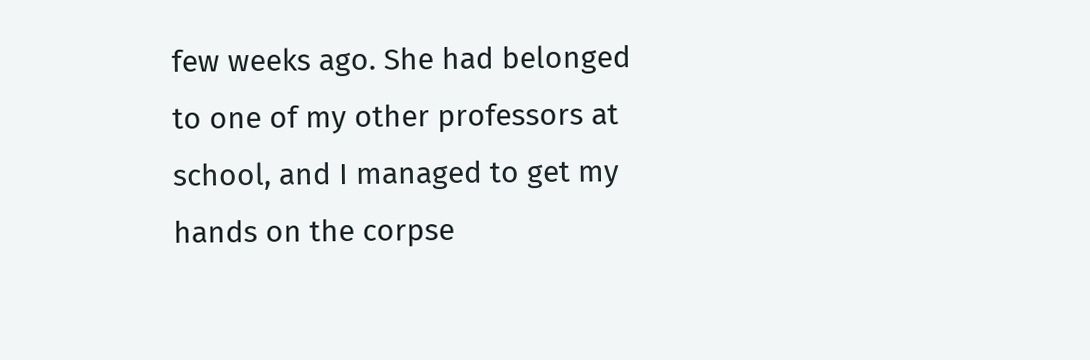few weeks ago. She had belonged to one of my other professors at school, and I managed to get my hands on the corpse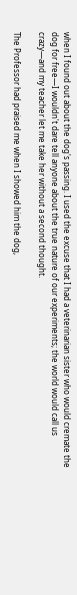when I found out about the dog's passing. I used the excuse that I had a veterinarian sister who would cremate the dog for free—I wouldn't dare tell anyone about the true nature of our experiments; the world would call us crazy—and my teacher let me take her without a second thought.

The Professor had praised me when I showed him the dog,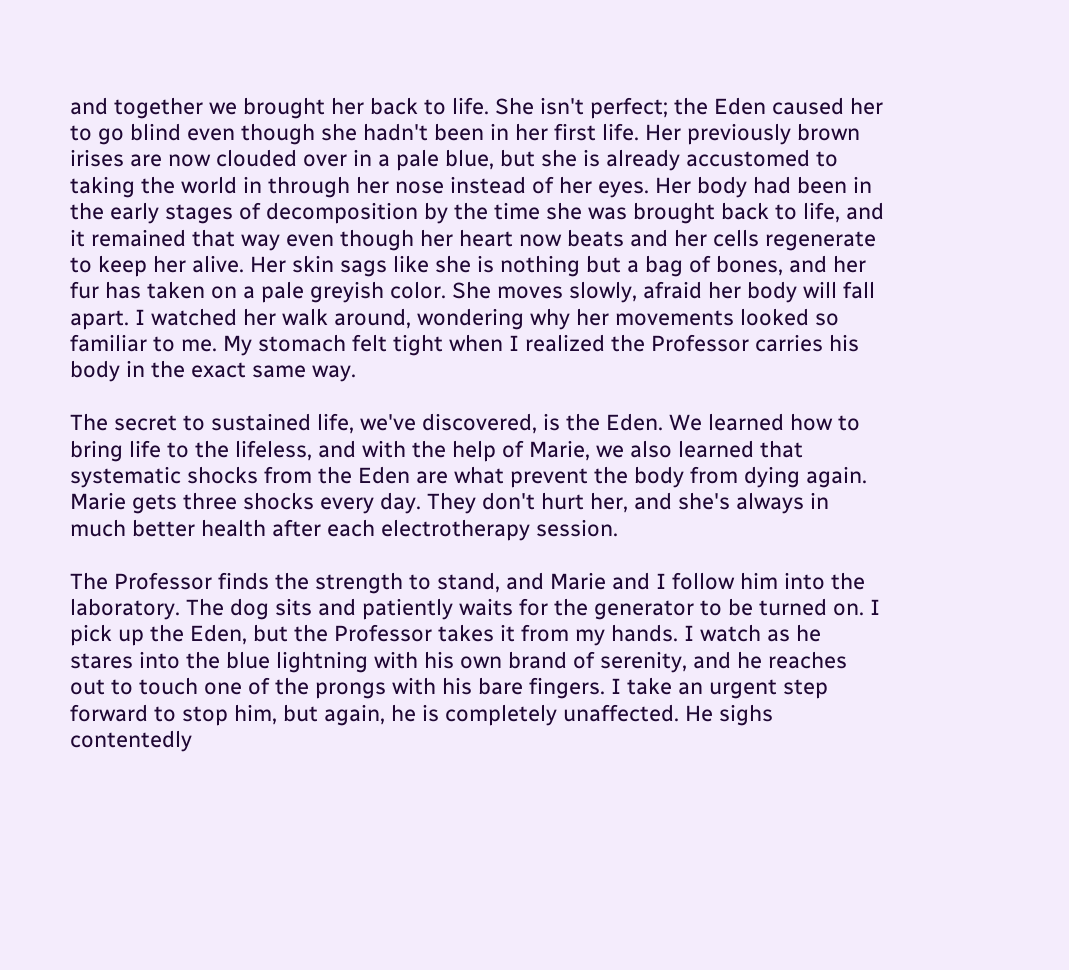and together we brought her back to life. She isn't perfect; the Eden caused her to go blind even though she hadn't been in her first life. Her previously brown irises are now clouded over in a pale blue, but she is already accustomed to taking the world in through her nose instead of her eyes. Her body had been in the early stages of decomposition by the time she was brought back to life, and it remained that way even though her heart now beats and her cells regenerate to keep her alive. Her skin sags like she is nothing but a bag of bones, and her fur has taken on a pale greyish color. She moves slowly, afraid her body will fall apart. I watched her walk around, wondering why her movements looked so familiar to me. My stomach felt tight when I realized the Professor carries his body in the exact same way.

The secret to sustained life, we've discovered, is the Eden. We learned how to bring life to the lifeless, and with the help of Marie, we also learned that systematic shocks from the Eden are what prevent the body from dying again. Marie gets three shocks every day. They don't hurt her, and she's always in much better health after each electrotherapy session.

The Professor finds the strength to stand, and Marie and I follow him into the laboratory. The dog sits and patiently waits for the generator to be turned on. I pick up the Eden, but the Professor takes it from my hands. I watch as he stares into the blue lightning with his own brand of serenity, and he reaches out to touch one of the prongs with his bare fingers. I take an urgent step forward to stop him, but again, he is completely unaffected. He sighs contentedly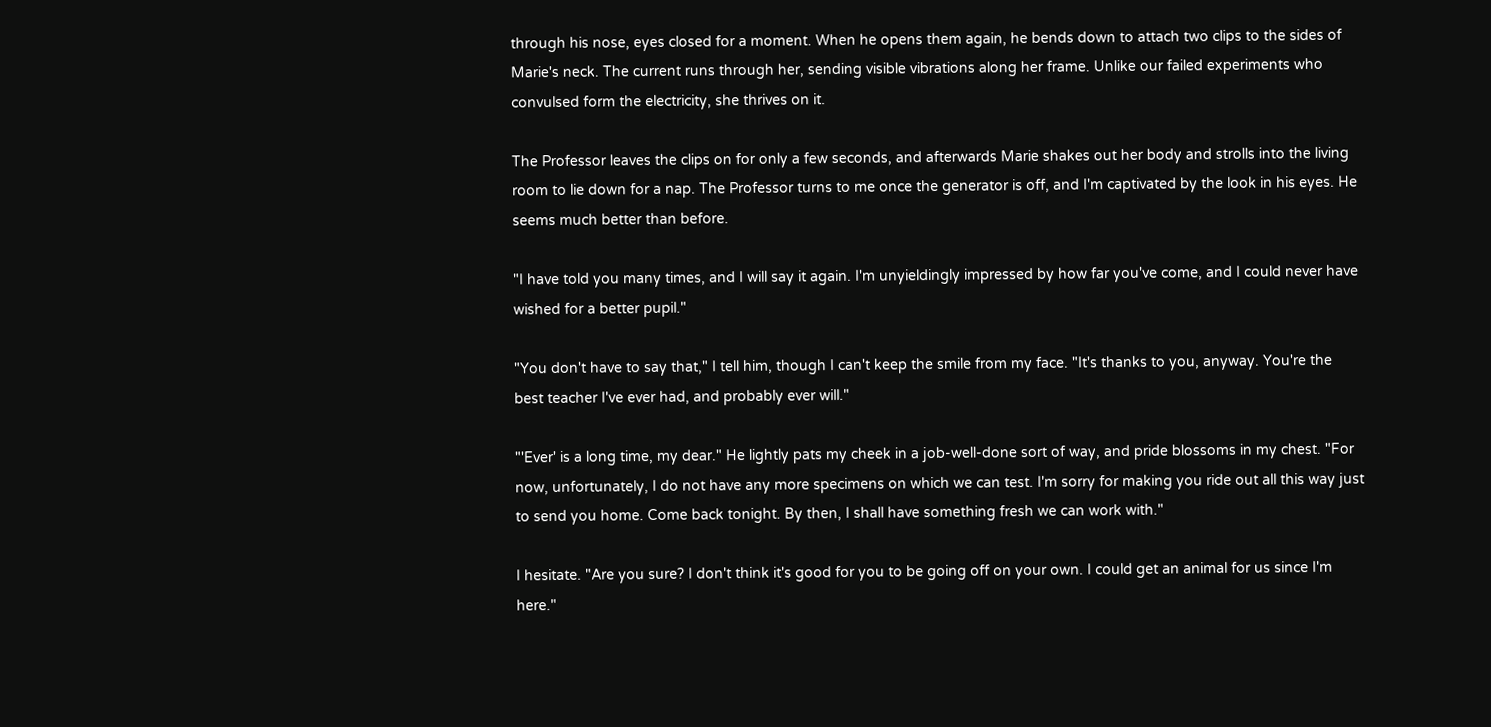through his nose, eyes closed for a moment. When he opens them again, he bends down to attach two clips to the sides of Marie's neck. The current runs through her, sending visible vibrations along her frame. Unlike our failed experiments who convulsed form the electricity, she thrives on it.

The Professor leaves the clips on for only a few seconds, and afterwards Marie shakes out her body and strolls into the living room to lie down for a nap. The Professor turns to me once the generator is off, and I'm captivated by the look in his eyes. He seems much better than before.

"I have told you many times, and I will say it again. I'm unyieldingly impressed by how far you've come, and I could never have wished for a better pupil."

"You don't have to say that," I tell him, though I can't keep the smile from my face. "It's thanks to you, anyway. You're the best teacher I've ever had, and probably ever will."

"'Ever' is a long time, my dear." He lightly pats my cheek in a job-well-done sort of way, and pride blossoms in my chest. "For now, unfortunately, I do not have any more specimens on which we can test. I'm sorry for making you ride out all this way just to send you home. Come back tonight. By then, I shall have something fresh we can work with."

I hesitate. "Are you sure? I don't think it's good for you to be going off on your own. I could get an animal for us since I'm here."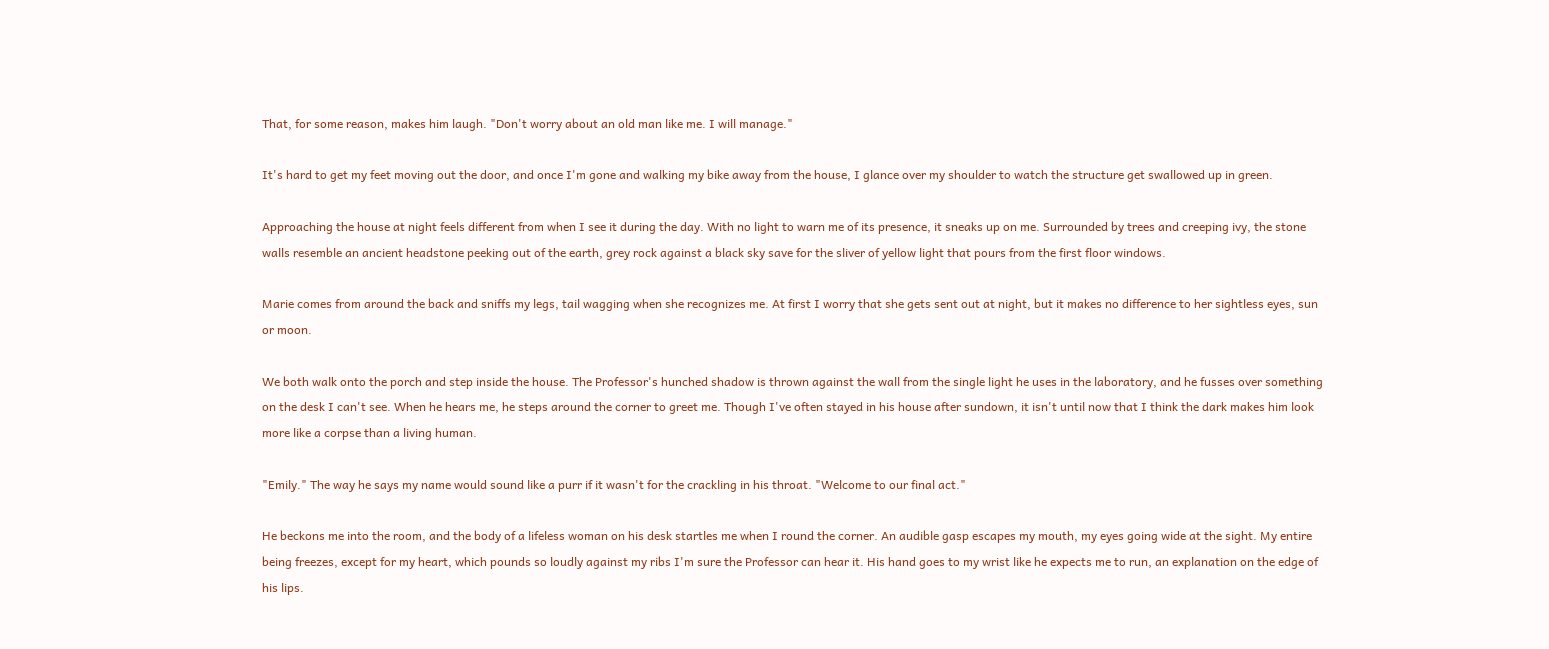That, for some reason, makes him laugh. "Don't worry about an old man like me. I will manage."

It's hard to get my feet moving out the door, and once I'm gone and walking my bike away from the house, I glance over my shoulder to watch the structure get swallowed up in green.

Approaching the house at night feels different from when I see it during the day. With no light to warn me of its presence, it sneaks up on me. Surrounded by trees and creeping ivy, the stone walls resemble an ancient headstone peeking out of the earth, grey rock against a black sky save for the sliver of yellow light that pours from the first floor windows.

Marie comes from around the back and sniffs my legs, tail wagging when she recognizes me. At first I worry that she gets sent out at night, but it makes no difference to her sightless eyes, sun or moon.

We both walk onto the porch and step inside the house. The Professor's hunched shadow is thrown against the wall from the single light he uses in the laboratory, and he fusses over something on the desk I can't see. When he hears me, he steps around the corner to greet me. Though I've often stayed in his house after sundown, it isn't until now that I think the dark makes him look more like a corpse than a living human.

"Emily." The way he says my name would sound like a purr if it wasn't for the crackling in his throat. "Welcome to our final act."

He beckons me into the room, and the body of a lifeless woman on his desk startles me when I round the corner. An audible gasp escapes my mouth, my eyes going wide at the sight. My entire being freezes, except for my heart, which pounds so loudly against my ribs I'm sure the Professor can hear it. His hand goes to my wrist like he expects me to run, an explanation on the edge of his lips.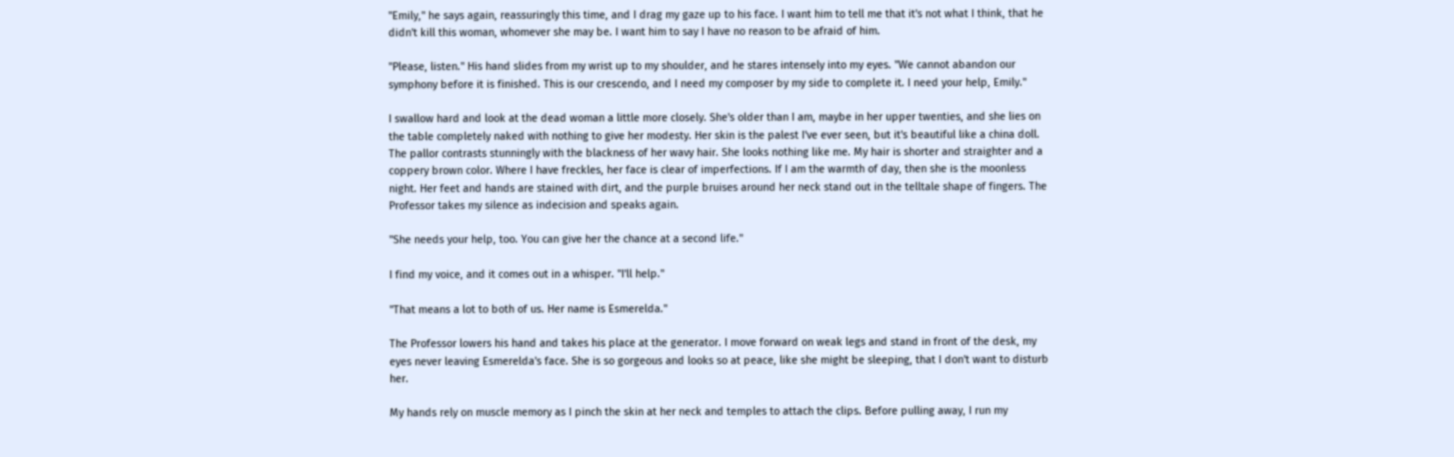"Emily," he says again, reassuringly this time, and I drag my gaze up to his face. I want him to tell me that it's not what I think, that he didn't kill this woman, whomever she may be. I want him to say I have no reason to be afraid of him.

"Please, listen." His hand slides from my wrist up to my shoulder, and he stares intensely into my eyes. "We cannot abandon our symphony before it is finished. This is our crescendo, and I need my composer by my side to complete it. I need your help, Emily."

I swallow hard and look at the dead woman a little more closely. She's older than I am, maybe in her upper twenties, and she lies on the table completely naked with nothing to give her modesty. Her skin is the palest I've ever seen, but it's beautiful like a china doll. The pallor contrasts stunningly with the blackness of her wavy hair. She looks nothing like me. My hair is shorter and straighter and a coppery brown color. Where I have freckles, her face is clear of imperfections. If I am the warmth of day, then she is the moonless night. Her feet and hands are stained with dirt, and the purple bruises around her neck stand out in the telltale shape of fingers. The Professor takes my silence as indecision and speaks again.

"She needs your help, too. You can give her the chance at a second life."

I find my voice, and it comes out in a whisper. "I'll help."

"That means a lot to both of us. Her name is Esmerelda."

The Professor lowers his hand and takes his place at the generator. I move forward on weak legs and stand in front of the desk, my eyes never leaving Esmerelda's face. She is so gorgeous and looks so at peace, like she might be sleeping, that I don't want to disturb her.

My hands rely on muscle memory as I pinch the skin at her neck and temples to attach the clips. Before pulling away, I run my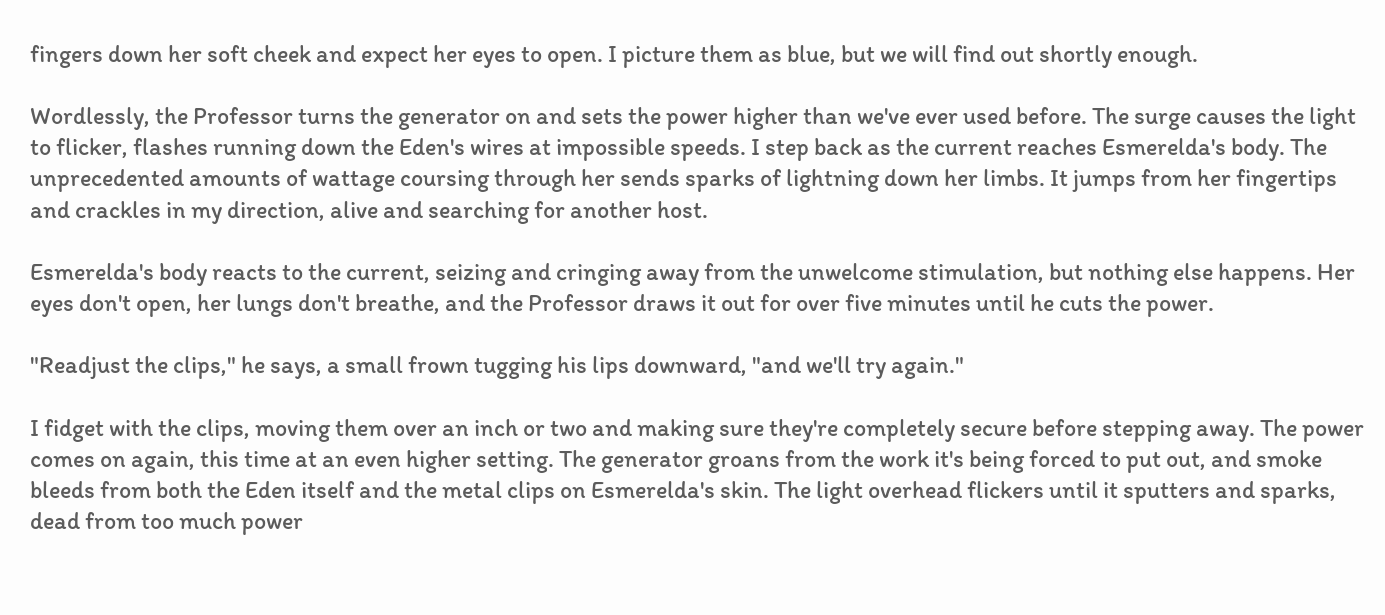fingers down her soft cheek and expect her eyes to open. I picture them as blue, but we will find out shortly enough.

Wordlessly, the Professor turns the generator on and sets the power higher than we've ever used before. The surge causes the light to flicker, flashes running down the Eden's wires at impossible speeds. I step back as the current reaches Esmerelda's body. The unprecedented amounts of wattage coursing through her sends sparks of lightning down her limbs. It jumps from her fingertips and crackles in my direction, alive and searching for another host.

Esmerelda's body reacts to the current, seizing and cringing away from the unwelcome stimulation, but nothing else happens. Her eyes don't open, her lungs don't breathe, and the Professor draws it out for over five minutes until he cuts the power.

"Readjust the clips," he says, a small frown tugging his lips downward, "and we'll try again."

I fidget with the clips, moving them over an inch or two and making sure they're completely secure before stepping away. The power comes on again, this time at an even higher setting. The generator groans from the work it's being forced to put out, and smoke bleeds from both the Eden itself and the metal clips on Esmerelda's skin. The light overhead flickers until it sputters and sparks, dead from too much power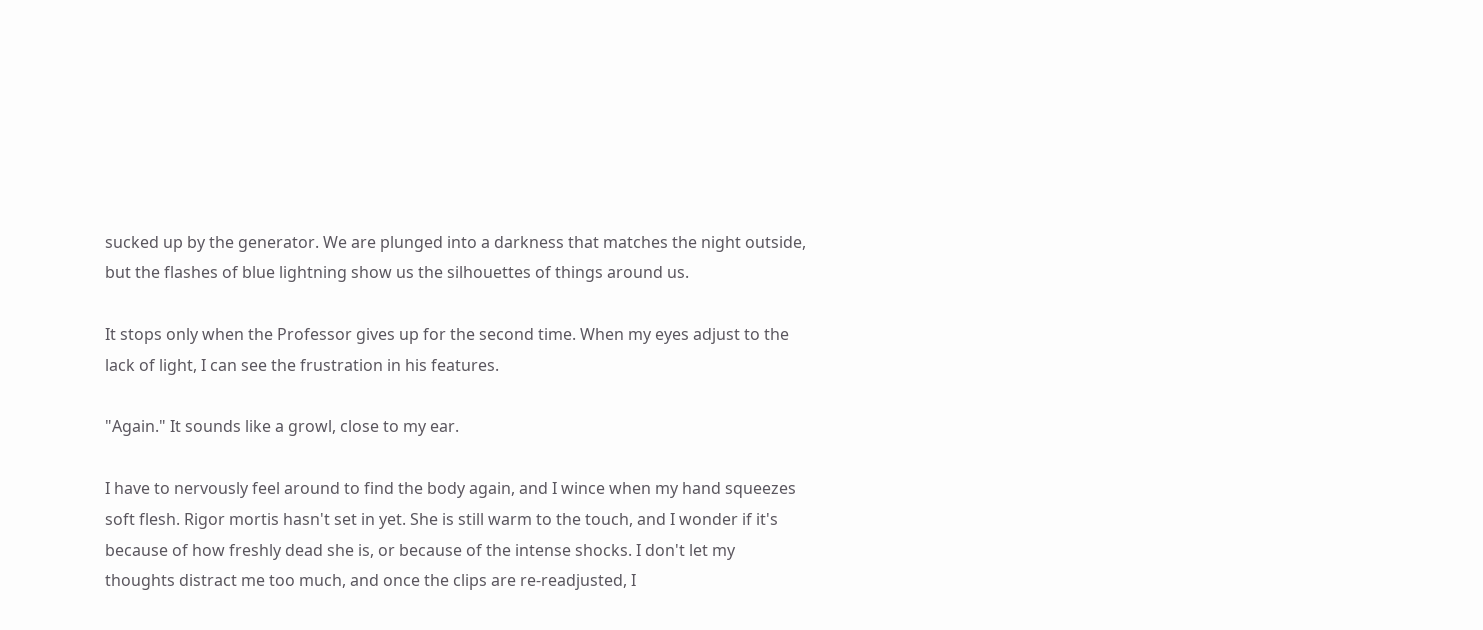sucked up by the generator. We are plunged into a darkness that matches the night outside, but the flashes of blue lightning show us the silhouettes of things around us.

It stops only when the Professor gives up for the second time. When my eyes adjust to the lack of light, I can see the frustration in his features.

"Again." It sounds like a growl, close to my ear.

I have to nervously feel around to find the body again, and I wince when my hand squeezes soft flesh. Rigor mortis hasn't set in yet. She is still warm to the touch, and I wonder if it's because of how freshly dead she is, or because of the intense shocks. I don't let my thoughts distract me too much, and once the clips are re-readjusted, I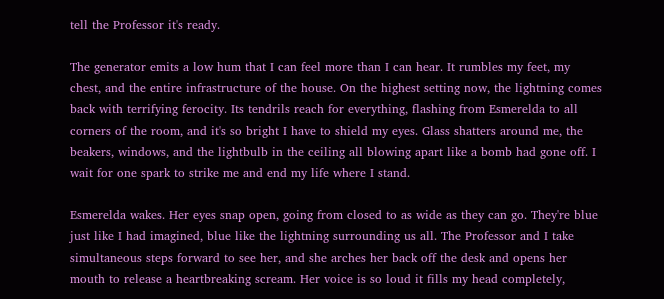tell the Professor it's ready.

The generator emits a low hum that I can feel more than I can hear. It rumbles my feet, my chest, and the entire infrastructure of the house. On the highest setting now, the lightning comes back with terrifying ferocity. Its tendrils reach for everything, flashing from Esmerelda to all corners of the room, and it's so bright I have to shield my eyes. Glass shatters around me, the beakers, windows, and the lightbulb in the ceiling all blowing apart like a bomb had gone off. I wait for one spark to strike me and end my life where I stand.

Esmerelda wakes. Her eyes snap open, going from closed to as wide as they can go. They're blue just like I had imagined, blue like the lightning surrounding us all. The Professor and I take simultaneous steps forward to see her, and she arches her back off the desk and opens her mouth to release a heartbreaking scream. Her voice is so loud it fills my head completely,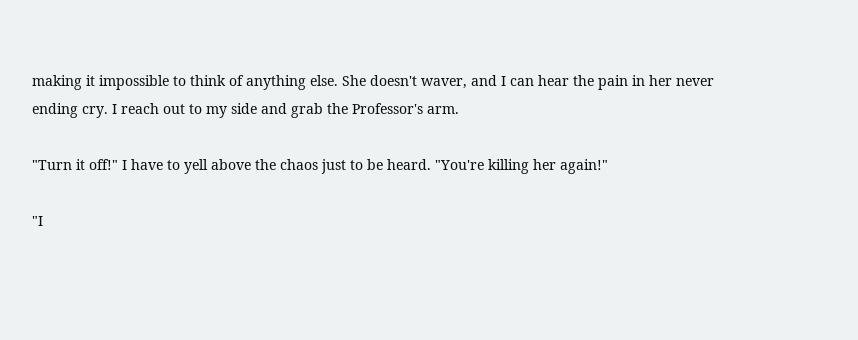making it impossible to think of anything else. She doesn't waver, and I can hear the pain in her never ending cry. I reach out to my side and grab the Professor's arm.

"Turn it off!" I have to yell above the chaos just to be heard. "You're killing her again!"

"I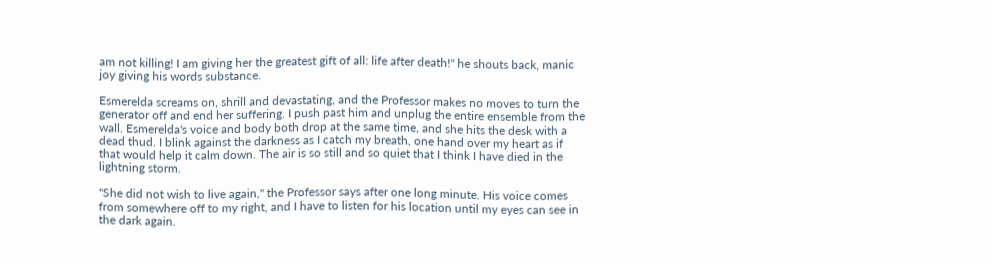am not killing! I am giving her the greatest gift of all: life after death!" he shouts back, manic joy giving his words substance.

Esmerelda screams on, shrill and devastating, and the Professor makes no moves to turn the generator off and end her suffering. I push past him and unplug the entire ensemble from the wall. Esmerelda's voice and body both drop at the same time, and she hits the desk with a dead thud. I blink against the darkness as I catch my breath, one hand over my heart as if that would help it calm down. The air is so still and so quiet that I think I have died in the lightning storm.

"She did not wish to live again," the Professor says after one long minute. His voice comes from somewhere off to my right, and I have to listen for his location until my eyes can see in the dark again.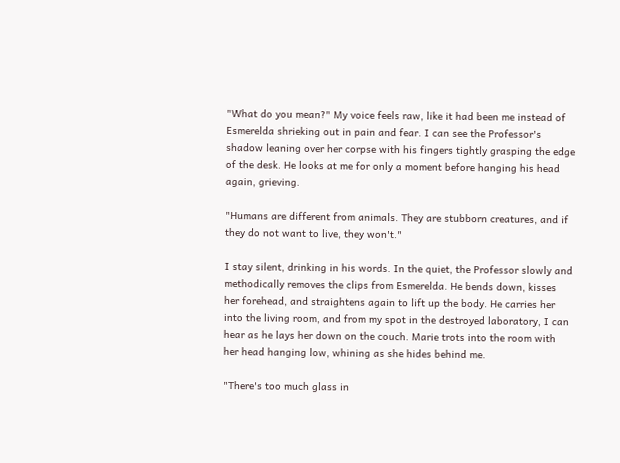"What do you mean?" My voice feels raw, like it had been me instead of Esmerelda shrieking out in pain and fear. I can see the Professor's shadow leaning over her corpse with his fingers tightly grasping the edge of the desk. He looks at me for only a moment before hanging his head again, grieving.

"Humans are different from animals. They are stubborn creatures, and if they do not want to live, they won't."

I stay silent, drinking in his words. In the quiet, the Professor slowly and methodically removes the clips from Esmerelda. He bends down, kisses her forehead, and straightens again to lift up the body. He carries her into the living room, and from my spot in the destroyed laboratory, I can hear as he lays her down on the couch. Marie trots into the room with her head hanging low, whining as she hides behind me.

"There's too much glass in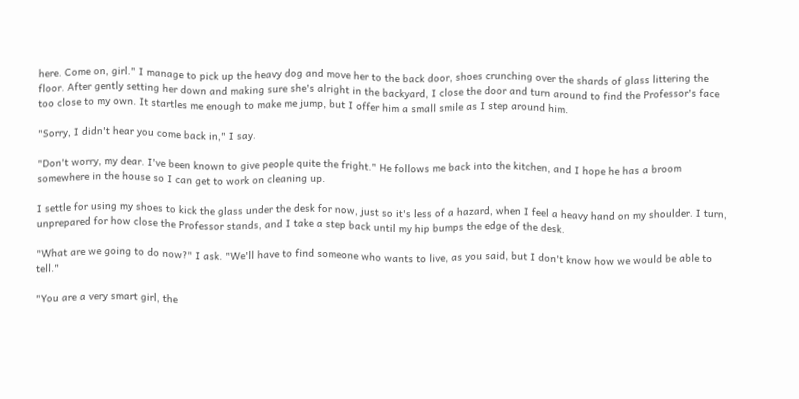here. Come on, girl." I manage to pick up the heavy dog and move her to the back door, shoes crunching over the shards of glass littering the floor. After gently setting her down and making sure she's alright in the backyard, I close the door and turn around to find the Professor's face too close to my own. It startles me enough to make me jump, but I offer him a small smile as I step around him.

"Sorry, I didn't hear you come back in," I say.

"Don't worry, my dear. I've been known to give people quite the fright." He follows me back into the kitchen, and I hope he has a broom somewhere in the house so I can get to work on cleaning up.

I settle for using my shoes to kick the glass under the desk for now, just so it's less of a hazard, when I feel a heavy hand on my shoulder. I turn, unprepared for how close the Professor stands, and I take a step back until my hip bumps the edge of the desk.

"What are we going to do now?" I ask. "We'll have to find someone who wants to live, as you said, but I don't know how we would be able to tell."

"You are a very smart girl, the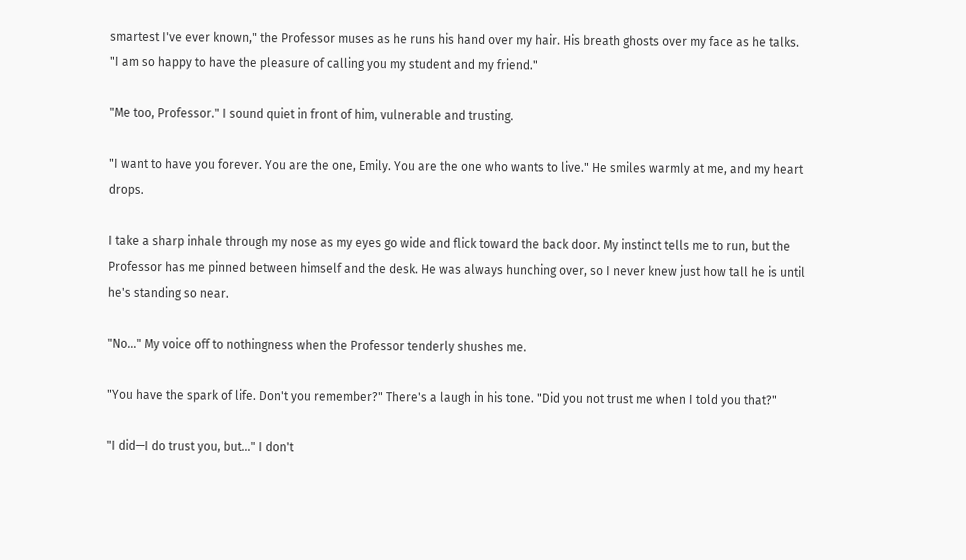smartest I've ever known," the Professor muses as he runs his hand over my hair. His breath ghosts over my face as he talks. "I am so happy to have the pleasure of calling you my student and my friend."

"Me too, Professor." I sound quiet in front of him, vulnerable and trusting.

"I want to have you forever. You are the one, Emily. You are the one who wants to live." He smiles warmly at me, and my heart drops.

I take a sharp inhale through my nose as my eyes go wide and flick toward the back door. My instinct tells me to run, but the Professor has me pinned between himself and the desk. He was always hunching over, so I never knew just how tall he is until he's standing so near.

"No…" My voice off to nothingness when the Professor tenderly shushes me.

"You have the spark of life. Don't you remember?" There's a laugh in his tone. "Did you not trust me when I told you that?"

"I did—I do trust you, but…" I don't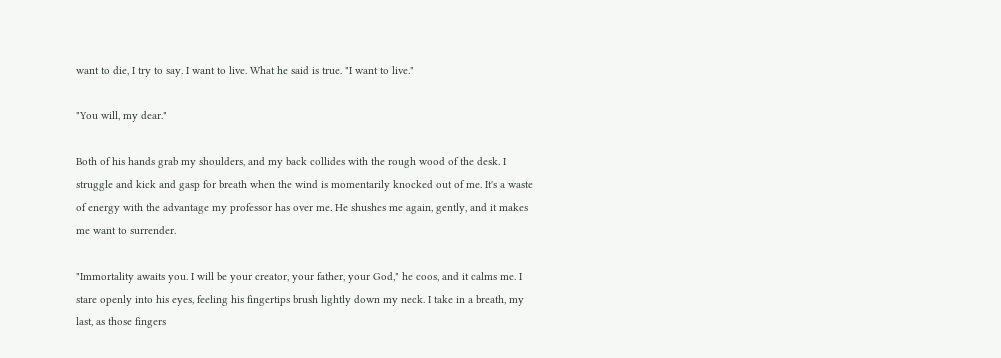want to die, I try to say. I want to live. What he said is true. "I want to live."

"You will, my dear."

Both of his hands grab my shoulders, and my back collides with the rough wood of the desk. I struggle and kick and gasp for breath when the wind is momentarily knocked out of me. It's a waste of energy with the advantage my professor has over me. He shushes me again, gently, and it makes me want to surrender.

"Immortality awaits you. I will be your creator, your father, your God," he coos, and it calms me. I stare openly into his eyes, feeling his fingertips brush lightly down my neck. I take in a breath, my last, as those fingers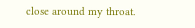close around my throat.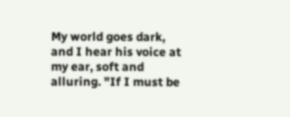My world goes dark, and I hear his voice at my ear, soft and alluring. "If I must be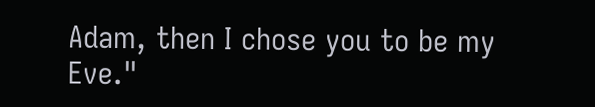Adam, then I chose you to be my Eve."